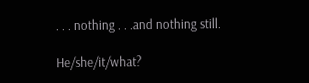. . . nothing . . .and nothing still.

He/she/it/what?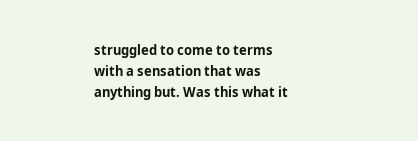struggled to come to terms with a sensation that was anything but. Was this what it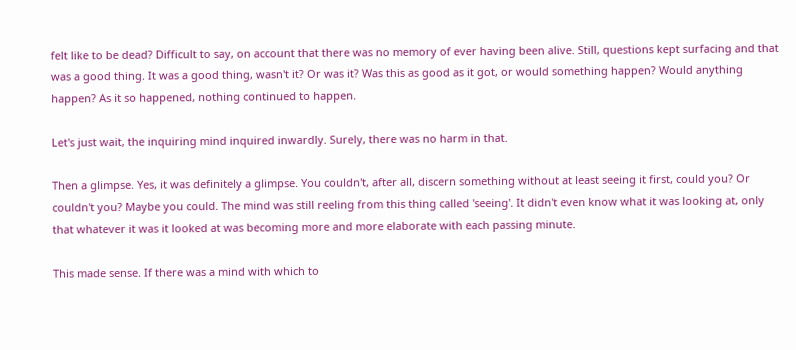felt like to be dead? Difficult to say, on account that there was no memory of ever having been alive. Still, questions kept surfacing and that was a good thing. It was a good thing, wasn't it? Or was it? Was this as good as it got, or would something happen? Would anything happen? As it so happened, nothing continued to happen.

Let's just wait, the inquiring mind inquired inwardly. Surely, there was no harm in that.

Then a glimpse. Yes, it was definitely a glimpse. You couldn't, after all, discern something without at least seeing it first, could you? Or couldn't you? Maybe you could. The mind was still reeling from this thing called 'seeing'. It didn't even know what it was looking at, only that whatever it was it looked at was becoming more and more elaborate with each passing minute.

This made sense. If there was a mind with which to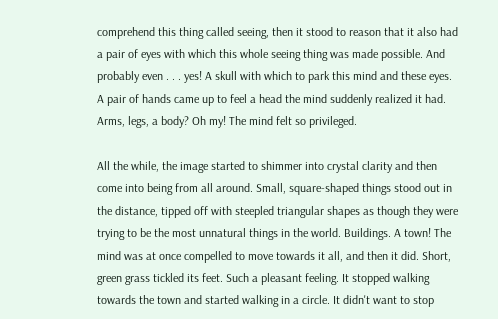comprehend this thing called seeing, then it stood to reason that it also had a pair of eyes with which this whole seeing thing was made possible. And probably even . . . yes! A skull with which to park this mind and these eyes. A pair of hands came up to feel a head the mind suddenly realized it had. Arms, legs, a body? Oh my! The mind felt so privileged.

All the while, the image started to shimmer into crystal clarity and then come into being from all around. Small, square-shaped things stood out in the distance, tipped off with steepled triangular shapes as though they were trying to be the most unnatural things in the world. Buildings. A town! The mind was at once compelled to move towards it all, and then it did. Short, green grass tickled its feet. Such a pleasant feeling. It stopped walking towards the town and started walking in a circle. It didn't want to stop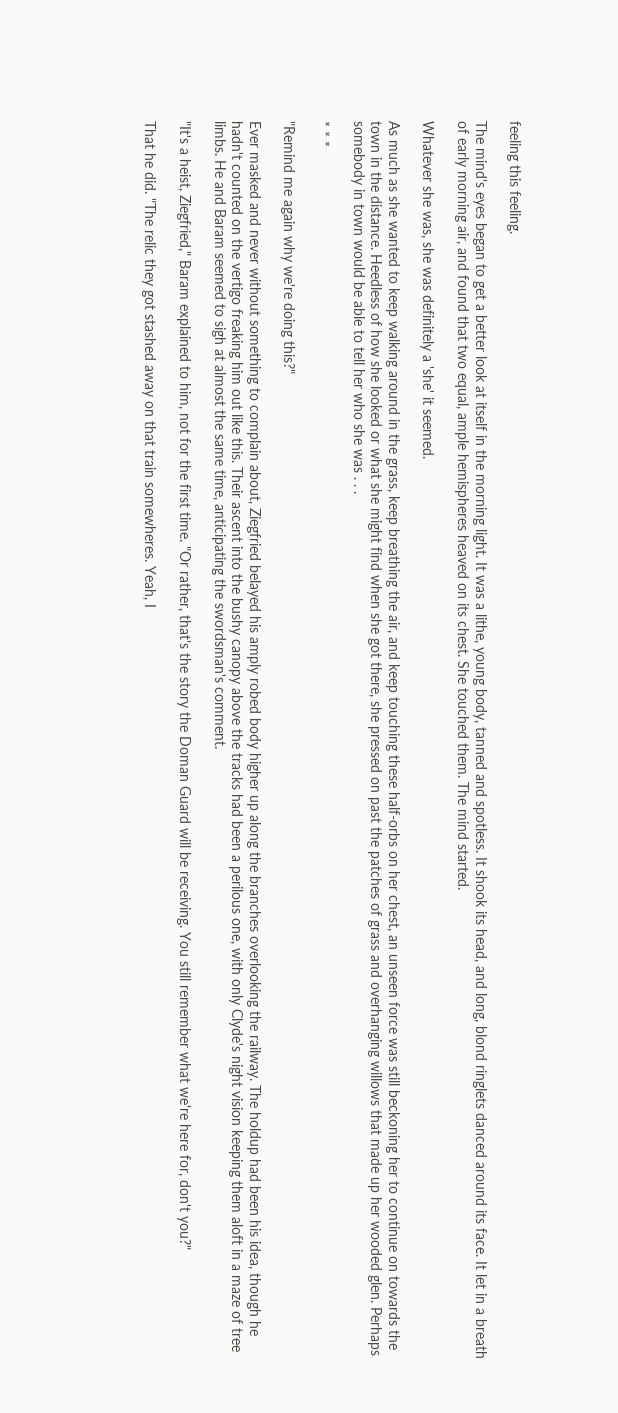feeling this feeling.

The mind's eyes began to get a better look at itself in the morning light. It was a lithe, young body, tanned and spotless. It shook its head, and long, blond ringlets danced around its face. It let in a breath of early morning air, and found that two equal, ample hemispheres heaved on its chest. She touched them. The mind started.

Whatever she was, she was definitely a 'she' it seemed.

As much as she wanted to keep walking around in the grass, keep breathing the air, and keep touching these half-orbs on her chest, an unseen force was still beckoning her to continue on towards the town in the distance. Heedless of how she looked or what she might find when she got there, she pressed on past the patches of grass and overhanging willows that made up her wooded glen. Perhaps somebody in town would be able to tell her who she was . . .

* * *

"Remind me again why we're doing this?"

Ever masked and never without something to complain about, Ziegfried belayed his amply robed body higher up along the branches overlooking the railway. The holdup had been his idea, though he hadn't counted on the vertigo freaking him out like this. Their ascent into the bushy canopy above the tracks had been a perilous one, with only Clyde's night vision keeping them aloft in a maze of tree limbs. He and Baram seemed to sigh at almost the same time, anticipating the swordsman's comment.

"It's a heist, Ziegfried," Baram explained to him, not for the first time. "Or rather, that's the story the Doman Guard will be receiving. You still remember what we're here for, don't you?"

That he did. "The relic they got stashed away on that train somewheres. Yeah, I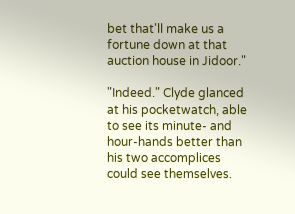bet that'll make us a fortune down at that auction house in Jidoor."

"Indeed." Clyde glanced at his pocketwatch, able to see its minute- and hour-hands better than his two accomplices could see themselves.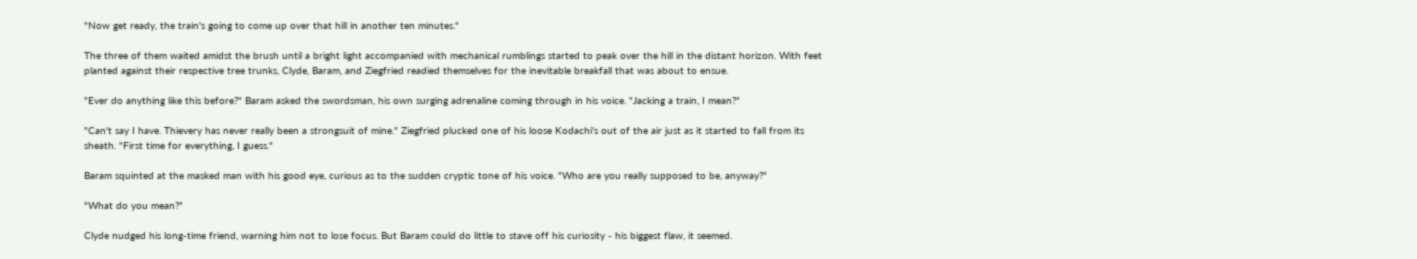"Now get ready, the train's going to come up over that hill in another ten minutes."

The three of them waited amidst the brush until a bright light accompanied with mechanical rumblings started to peak over the hill in the distant horizon. With feet planted against their respective tree trunks, Clyde, Baram, and Ziegfried readied themselves for the inevitable breakfall that was about to ensue.

"Ever do anything like this before?" Baram asked the swordsman, his own surging adrenaline coming through in his voice. "Jacking a train, I mean?"

"Can't say I have. Thievery has never really been a strongsuit of mine." Ziegfried plucked one of his loose Kodachi's out of the air just as it started to fall from its sheath. "First time for everything, I guess."

Baram squinted at the masked man with his good eye, curious as to the sudden cryptic tone of his voice. "Who are you really supposed to be, anyway?"

"What do you mean?"

Clyde nudged his long-time friend, warning him not to lose focus. But Baram could do little to stave off his curiosity - his biggest flaw, it seemed.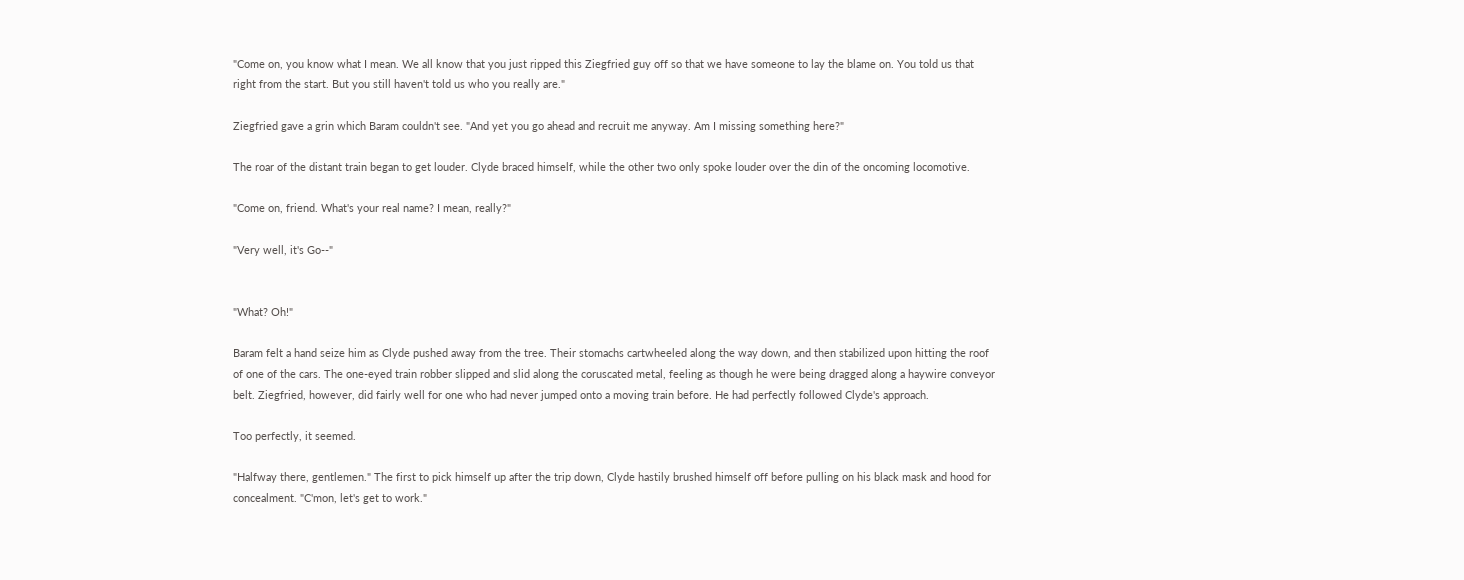"Come on, you know what I mean. We all know that you just ripped this Ziegfried guy off so that we have someone to lay the blame on. You told us that right from the start. But you still haven't told us who you really are."

Ziegfried gave a grin which Baram couldn't see. "And yet you go ahead and recruit me anyway. Am I missing something here?"

The roar of the distant train began to get louder. Clyde braced himself, while the other two only spoke louder over the din of the oncoming locomotive.

"Come on, friend. What's your real name? I mean, really?"

"Very well, it's Go--"


"What? Oh!"

Baram felt a hand seize him as Clyde pushed away from the tree. Their stomachs cartwheeled along the way down, and then stabilized upon hitting the roof of one of the cars. The one-eyed train robber slipped and slid along the coruscated metal, feeling as though he were being dragged along a haywire conveyor belt. Ziegfried, however, did fairly well for one who had never jumped onto a moving train before. He had perfectly followed Clyde's approach.

Too perfectly, it seemed.

"Halfway there, gentlemen." The first to pick himself up after the trip down, Clyde hastily brushed himself off before pulling on his black mask and hood for concealment. "C'mon, let's get to work."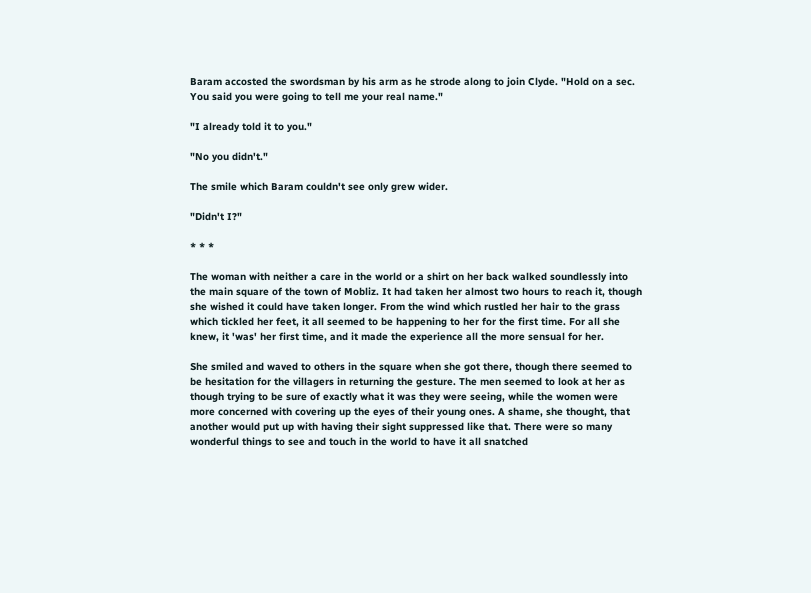Baram accosted the swordsman by his arm as he strode along to join Clyde. "Hold on a sec. You said you were going to tell me your real name."

"I already told it to you."

"No you didn't."

The smile which Baram couldn't see only grew wider.

"Didn't I?"

* * *

The woman with neither a care in the world or a shirt on her back walked soundlessly into the main square of the town of Mobliz. It had taken her almost two hours to reach it, though she wished it could have taken longer. From the wind which rustled her hair to the grass which tickled her feet, it all seemed to be happening to her for the first time. For all she knew, it 'was' her first time, and it made the experience all the more sensual for her.

She smiled and waved to others in the square when she got there, though there seemed to be hesitation for the villagers in returning the gesture. The men seemed to look at her as though trying to be sure of exactly what it was they were seeing, while the women were more concerned with covering up the eyes of their young ones. A shame, she thought, that another would put up with having their sight suppressed like that. There were so many wonderful things to see and touch in the world to have it all snatched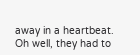away in a heartbeat. Oh well, they had to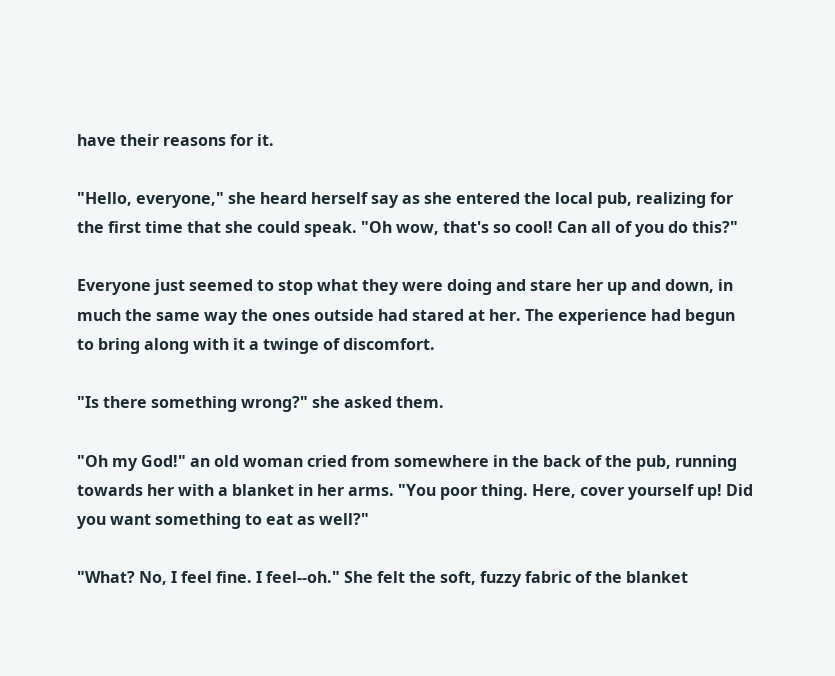have their reasons for it.

"Hello, everyone," she heard herself say as she entered the local pub, realizing for the first time that she could speak. "Oh wow, that's so cool! Can all of you do this?"

Everyone just seemed to stop what they were doing and stare her up and down, in much the same way the ones outside had stared at her. The experience had begun to bring along with it a twinge of discomfort.

"Is there something wrong?" she asked them.

"Oh my God!" an old woman cried from somewhere in the back of the pub, running towards her with a blanket in her arms. "You poor thing. Here, cover yourself up! Did you want something to eat as well?"

"What? No, I feel fine. I feel--oh." She felt the soft, fuzzy fabric of the blanket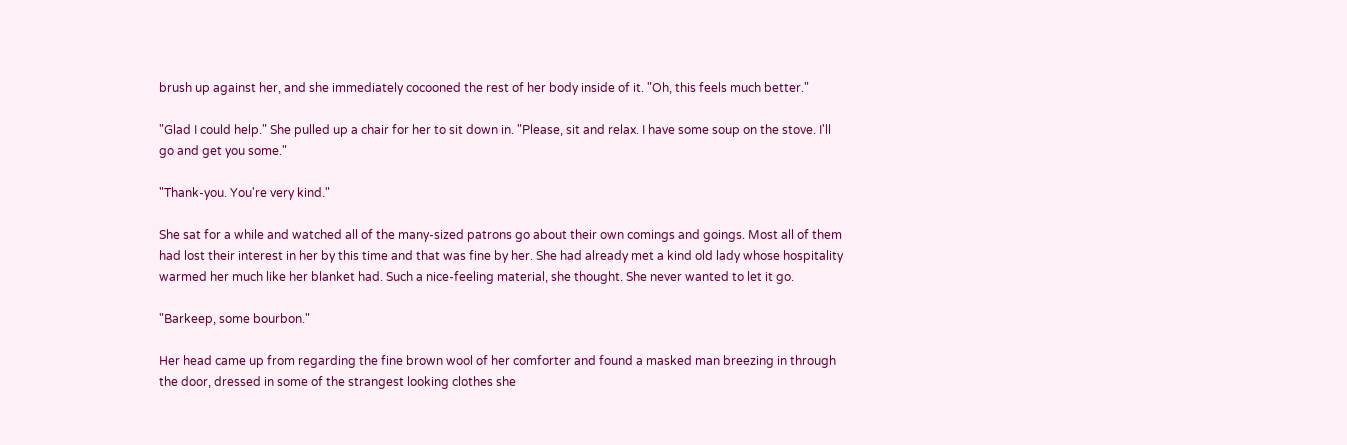brush up against her, and she immediately cocooned the rest of her body inside of it. "Oh, this feels much better."

"Glad I could help." She pulled up a chair for her to sit down in. "Please, sit and relax. I have some soup on the stove. I'll go and get you some."

"Thank-you. You're very kind."

She sat for a while and watched all of the many-sized patrons go about their own comings and goings. Most all of them had lost their interest in her by this time and that was fine by her. She had already met a kind old lady whose hospitality warmed her much like her blanket had. Such a nice-feeling material, she thought. She never wanted to let it go.

"Barkeep, some bourbon."

Her head came up from regarding the fine brown wool of her comforter and found a masked man breezing in through the door, dressed in some of the strangest looking clothes she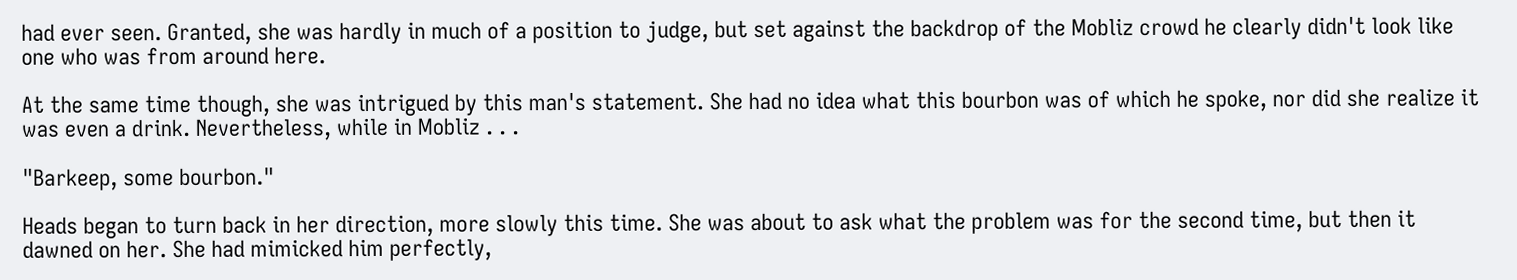had ever seen. Granted, she was hardly in much of a position to judge, but set against the backdrop of the Mobliz crowd he clearly didn't look like one who was from around here.

At the same time though, she was intrigued by this man's statement. She had no idea what this bourbon was of which he spoke, nor did she realize it was even a drink. Nevertheless, while in Mobliz . . .

"Barkeep, some bourbon."

Heads began to turn back in her direction, more slowly this time. She was about to ask what the problem was for the second time, but then it dawned on her. She had mimicked him perfectly,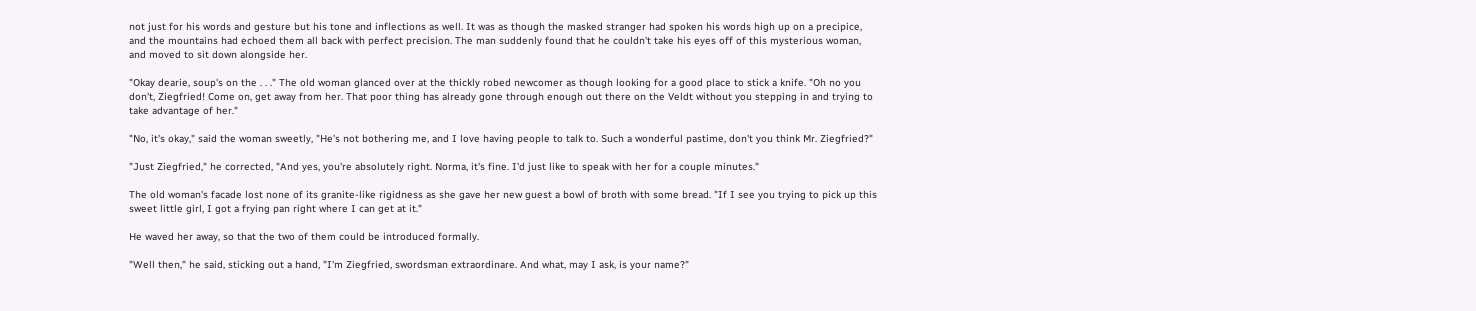not just for his words and gesture but his tone and inflections as well. It was as though the masked stranger had spoken his words high up on a precipice, and the mountains had echoed them all back with perfect precision. The man suddenly found that he couldn't take his eyes off of this mysterious woman, and moved to sit down alongside her.

"Okay dearie, soup's on the . . ." The old woman glanced over at the thickly robed newcomer as though looking for a good place to stick a knife. "Oh no you don't, Ziegfried! Come on, get away from her. That poor thing has already gone through enough out there on the Veldt without you stepping in and trying to take advantage of her."

"No, it's okay," said the woman sweetly, "He's not bothering me, and I love having people to talk to. Such a wonderful pastime, don't you think Mr. Ziegfried?"

"Just Ziegfried," he corrected, "And yes, you're absolutely right. Norma, it's fine. I'd just like to speak with her for a couple minutes."

The old woman's facade lost none of its granite-like rigidness as she gave her new guest a bowl of broth with some bread. "If I see you trying to pick up this sweet little girl, I got a frying pan right where I can get at it."

He waved her away, so that the two of them could be introduced formally.

"Well then," he said, sticking out a hand, "I'm Ziegfried, swordsman extraordinare. And what, may I ask, is your name?"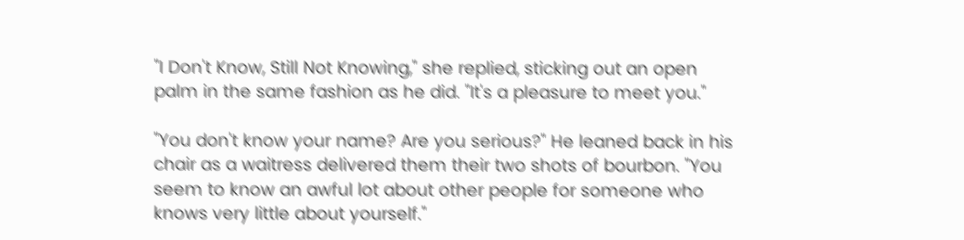"I Don't Know, Still Not Knowing," she replied, sticking out an open palm in the same fashion as he did. "It's a pleasure to meet you."

"You don't know your name? Are you serious?" He leaned back in his chair as a waitress delivered them their two shots of bourbon. "You seem to know an awful lot about other people for someone who knows very little about yourself."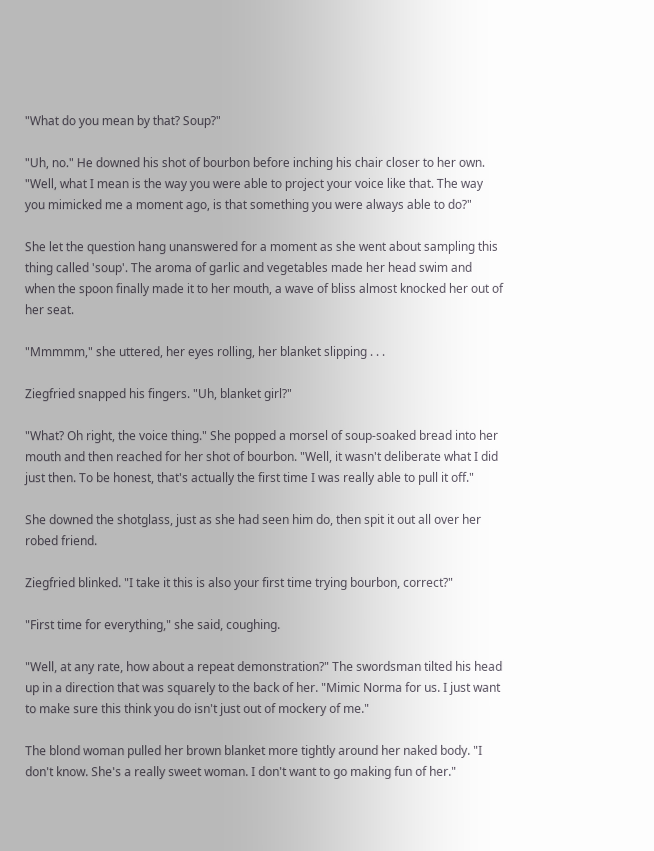"What do you mean by that? Soup?"

"Uh, no." He downed his shot of bourbon before inching his chair closer to her own. "Well, what I mean is the way you were able to project your voice like that. The way you mimicked me a moment ago, is that something you were always able to do?"

She let the question hang unanswered for a moment as she went about sampling this thing called 'soup'. The aroma of garlic and vegetables made her head swim and when the spoon finally made it to her mouth, a wave of bliss almost knocked her out of her seat.

"Mmmmm," she uttered, her eyes rolling, her blanket slipping . . .

Ziegfried snapped his fingers. "Uh, blanket girl?"

"What? Oh right, the voice thing." She popped a morsel of soup-soaked bread into her mouth and then reached for her shot of bourbon. "Well, it wasn't deliberate what I did just then. To be honest, that's actually the first time I was really able to pull it off."

She downed the shotglass, just as she had seen him do, then spit it out all over her robed friend.

Ziegfried blinked. "I take it this is also your first time trying bourbon, correct?"

"First time for everything," she said, coughing.

"Well, at any rate, how about a repeat demonstration?" The swordsman tilted his head up in a direction that was squarely to the back of her. "Mimic Norma for us. I just want to make sure this think you do isn't just out of mockery of me."

The blond woman pulled her brown blanket more tightly around her naked body. "I don't know. She's a really sweet woman. I don't want to go making fun of her."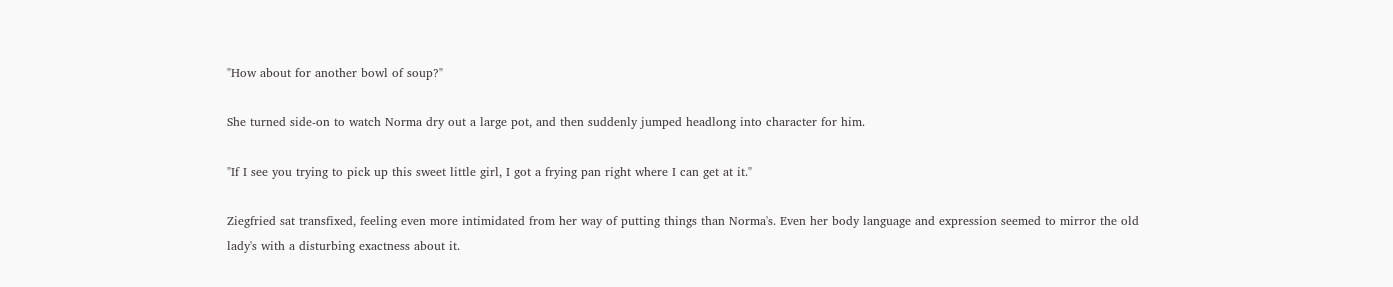"How about for another bowl of soup?"

She turned side-on to watch Norma dry out a large pot, and then suddenly jumped headlong into character for him.

"If I see you trying to pick up this sweet little girl, I got a frying pan right where I can get at it."

Ziegfried sat transfixed, feeling even more intimidated from her way of putting things than Norma's. Even her body language and expression seemed to mirror the old lady's with a disturbing exactness about it.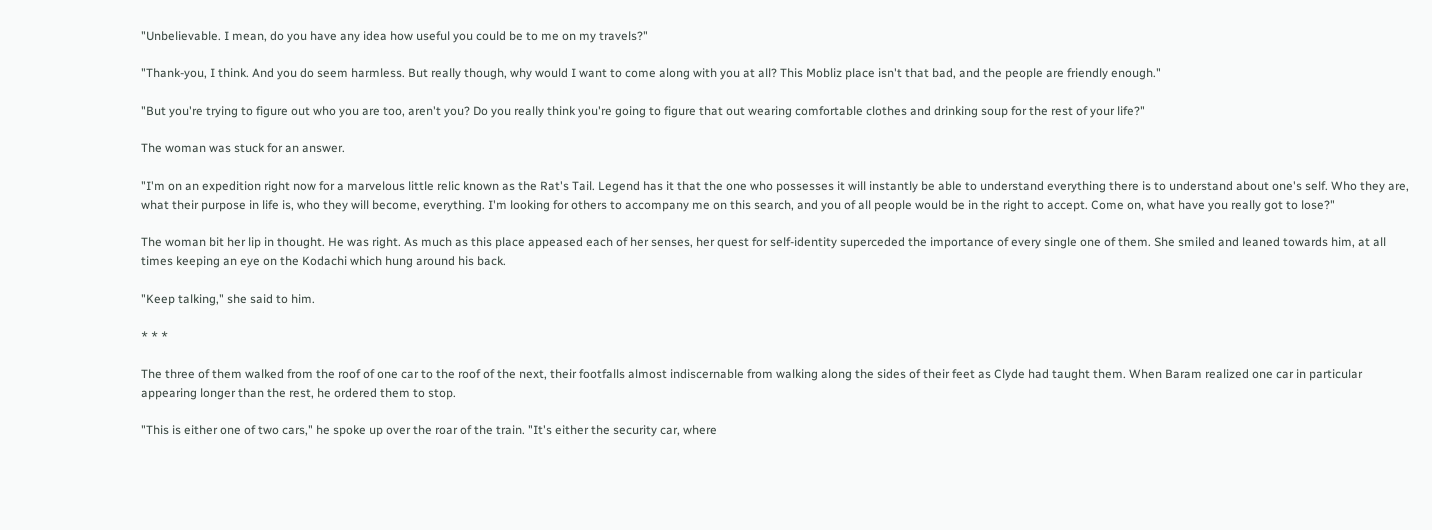"Unbelievable. I mean, do you have any idea how useful you could be to me on my travels?"

"Thank-you, I think. And you do seem harmless. But really though, why would I want to come along with you at all? This Mobliz place isn't that bad, and the people are friendly enough."

"But you're trying to figure out who you are too, aren't you? Do you really think you're going to figure that out wearing comfortable clothes and drinking soup for the rest of your life?"

The woman was stuck for an answer.

"I'm on an expedition right now for a marvelous little relic known as the Rat's Tail. Legend has it that the one who possesses it will instantly be able to understand everything there is to understand about one's self. Who they are, what their purpose in life is, who they will become, everything. I'm looking for others to accompany me on this search, and you of all people would be in the right to accept. Come on, what have you really got to lose?"

The woman bit her lip in thought. He was right. As much as this place appeased each of her senses, her quest for self-identity superceded the importance of every single one of them. She smiled and leaned towards him, at all times keeping an eye on the Kodachi which hung around his back.

"Keep talking," she said to him.

* * *

The three of them walked from the roof of one car to the roof of the next, their footfalls almost indiscernable from walking along the sides of their feet as Clyde had taught them. When Baram realized one car in particular appearing longer than the rest, he ordered them to stop.

"This is either one of two cars," he spoke up over the roar of the train. "It's either the security car, where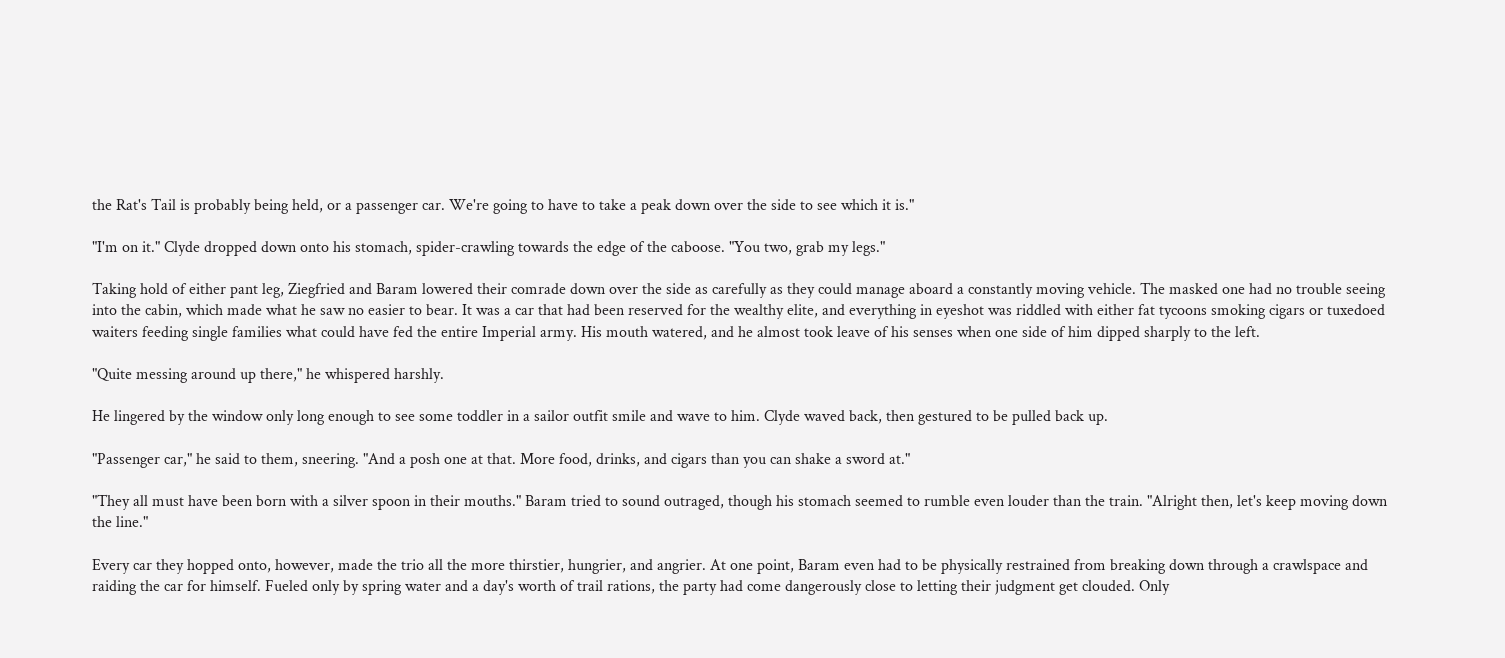the Rat's Tail is probably being held, or a passenger car. We're going to have to take a peak down over the side to see which it is."

"I'm on it." Clyde dropped down onto his stomach, spider-crawling towards the edge of the caboose. "You two, grab my legs."

Taking hold of either pant leg, Ziegfried and Baram lowered their comrade down over the side as carefully as they could manage aboard a constantly moving vehicle. The masked one had no trouble seeing into the cabin, which made what he saw no easier to bear. It was a car that had been reserved for the wealthy elite, and everything in eyeshot was riddled with either fat tycoons smoking cigars or tuxedoed waiters feeding single families what could have fed the entire Imperial army. His mouth watered, and he almost took leave of his senses when one side of him dipped sharply to the left.

"Quite messing around up there," he whispered harshly.

He lingered by the window only long enough to see some toddler in a sailor outfit smile and wave to him. Clyde waved back, then gestured to be pulled back up.

"Passenger car," he said to them, sneering. "And a posh one at that. More food, drinks, and cigars than you can shake a sword at."

"They all must have been born with a silver spoon in their mouths." Baram tried to sound outraged, though his stomach seemed to rumble even louder than the train. "Alright then, let's keep moving down the line."

Every car they hopped onto, however, made the trio all the more thirstier, hungrier, and angrier. At one point, Baram even had to be physically restrained from breaking down through a crawlspace and raiding the car for himself. Fueled only by spring water and a day's worth of trail rations, the party had come dangerously close to letting their judgment get clouded. Only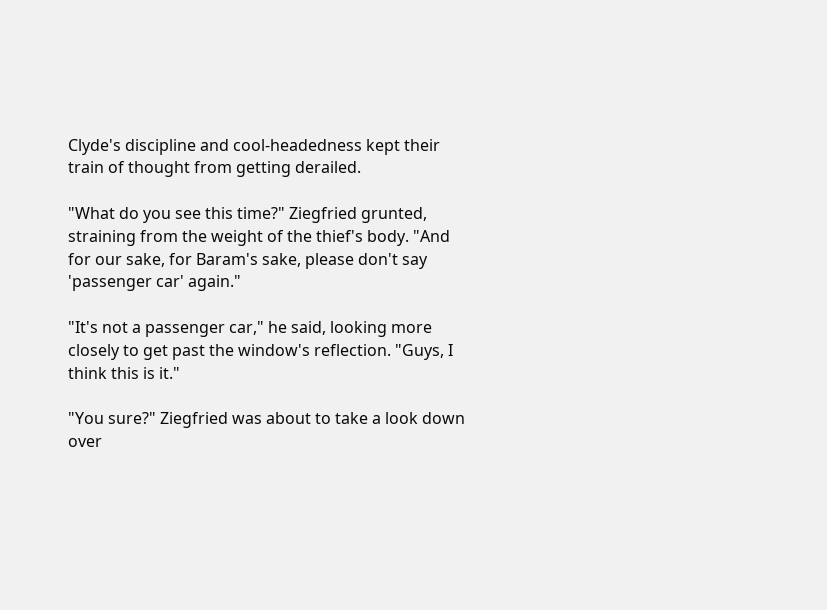Clyde's discipline and cool-headedness kept their train of thought from getting derailed.

"What do you see this time?" Ziegfried grunted, straining from the weight of the thief's body. "And for our sake, for Baram's sake, please don't say 'passenger car' again."

"It's not a passenger car," he said, looking more closely to get past the window's reflection. "Guys, I think this is it."

"You sure?" Ziegfried was about to take a look down over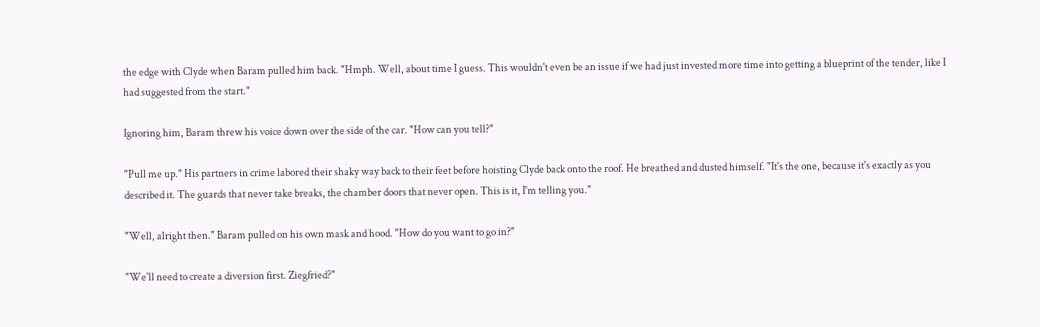the edge with Clyde when Baram pulled him back. "Hmph. Well, about time I guess. This wouldn't even be an issue if we had just invested more time into getting a blueprint of the tender, like I had suggested from the start."

Ignoring him, Baram threw his voice down over the side of the car. "How can you tell?"

"Pull me up." His partners in crime labored their shaky way back to their feet before hoisting Clyde back onto the roof. He breathed and dusted himself. "It's the one, because it's exactly as you described it. The guards that never take breaks, the chamber doors that never open. This is it, I'm telling you."

"Well, alright then." Baram pulled on his own mask and hood. "How do you want to go in?"

"We'll need to create a diversion first. Ziegfried?"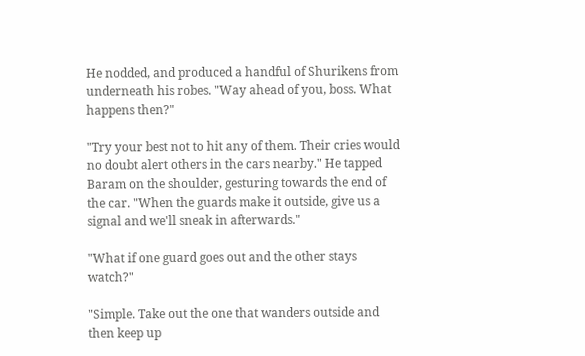He nodded, and produced a handful of Shurikens from underneath his robes. "Way ahead of you, boss. What happens then?"

"Try your best not to hit any of them. Their cries would no doubt alert others in the cars nearby." He tapped Baram on the shoulder, gesturing towards the end of the car. "When the guards make it outside, give us a signal and we'll sneak in afterwards."

"What if one guard goes out and the other stays watch?"

"Simple. Take out the one that wanders outside and then keep up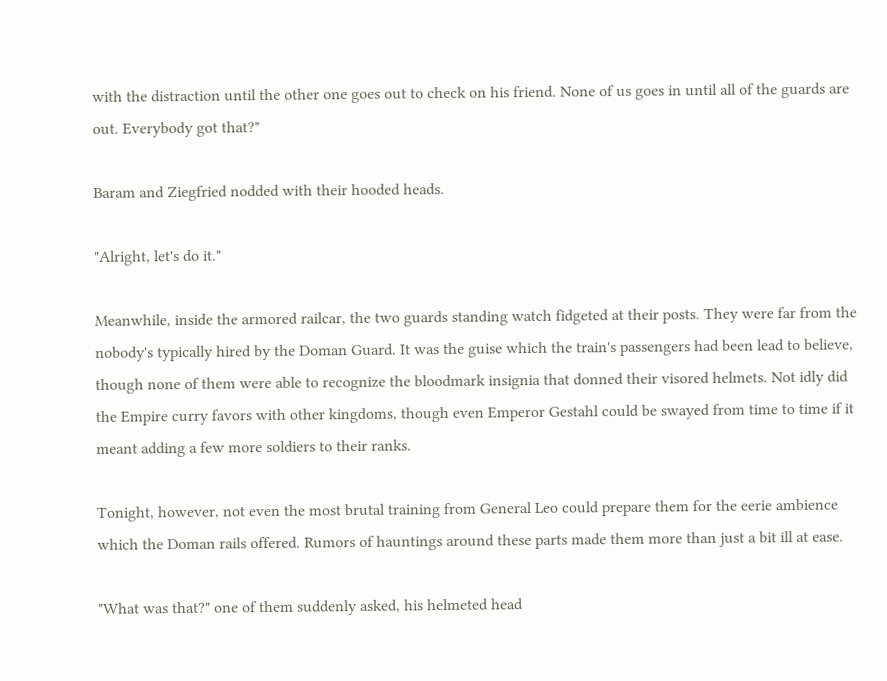with the distraction until the other one goes out to check on his friend. None of us goes in until all of the guards are out. Everybody got that?"

Baram and Ziegfried nodded with their hooded heads.

"Alright, let's do it."

Meanwhile, inside the armored railcar, the two guards standing watch fidgeted at their posts. They were far from the nobody's typically hired by the Doman Guard. It was the guise which the train's passengers had been lead to believe, though none of them were able to recognize the bloodmark insignia that donned their visored helmets. Not idly did the Empire curry favors with other kingdoms, though even Emperor Gestahl could be swayed from time to time if it meant adding a few more soldiers to their ranks.

Tonight, however, not even the most brutal training from General Leo could prepare them for the eerie ambience which the Doman rails offered. Rumors of hauntings around these parts made them more than just a bit ill at ease.

"What was that?" one of them suddenly asked, his helmeted head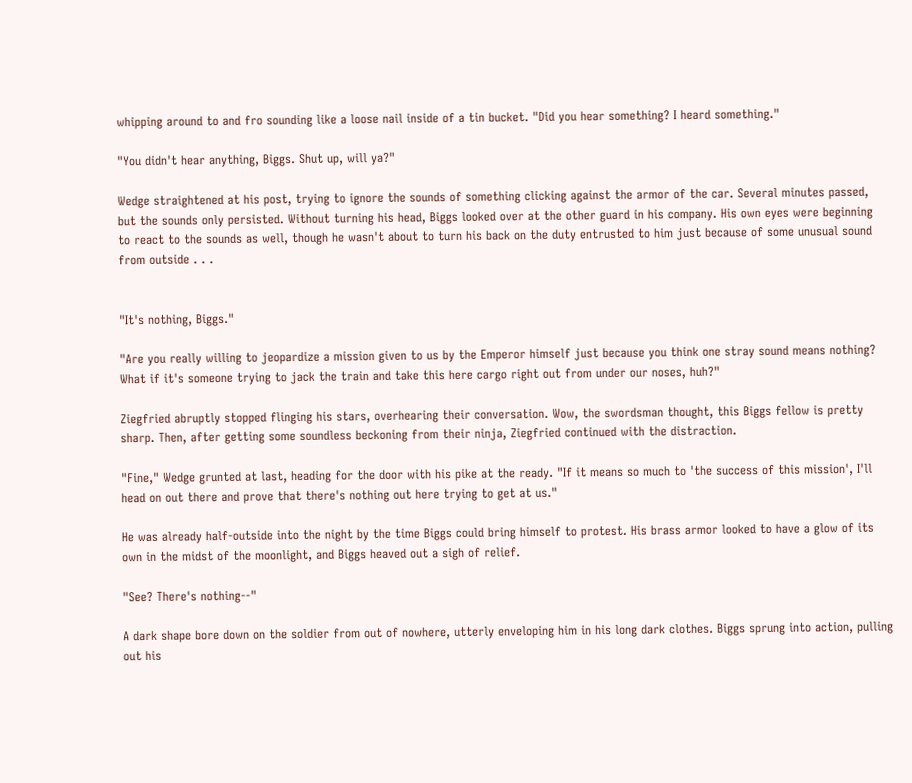whipping around to and fro sounding like a loose nail inside of a tin bucket. "Did you hear something? I heard something."

"You didn't hear anything, Biggs. Shut up, will ya?"

Wedge straightened at his post, trying to ignore the sounds of something clicking against the armor of the car. Several minutes passed, but the sounds only persisted. Without turning his head, Biggs looked over at the other guard in his company. His own eyes were beginning to react to the sounds as well, though he wasn't about to turn his back on the duty entrusted to him just because of some unusual sound from outside . . .


"It's nothing, Biggs."

"Are you really willing to jeopardize a mission given to us by the Emperor himself just because you think one stray sound means nothing? What if it's someone trying to jack the train and take this here cargo right out from under our noses, huh?"

Ziegfried abruptly stopped flinging his stars, overhearing their conversation. Wow, the swordsman thought, this Biggs fellow is pretty sharp. Then, after getting some soundless beckoning from their ninja, Ziegfried continued with the distraction.

"Fine," Wedge grunted at last, heading for the door with his pike at the ready. "If it means so much to 'the success of this mission', I'll head on out there and prove that there's nothing out here trying to get at us."

He was already half-outside into the night by the time Biggs could bring himself to protest. His brass armor looked to have a glow of its own in the midst of the moonlight, and Biggs heaved out a sigh of relief.

"See? There's nothing--"

A dark shape bore down on the soldier from out of nowhere, utterly enveloping him in his long dark clothes. Biggs sprung into action, pulling out his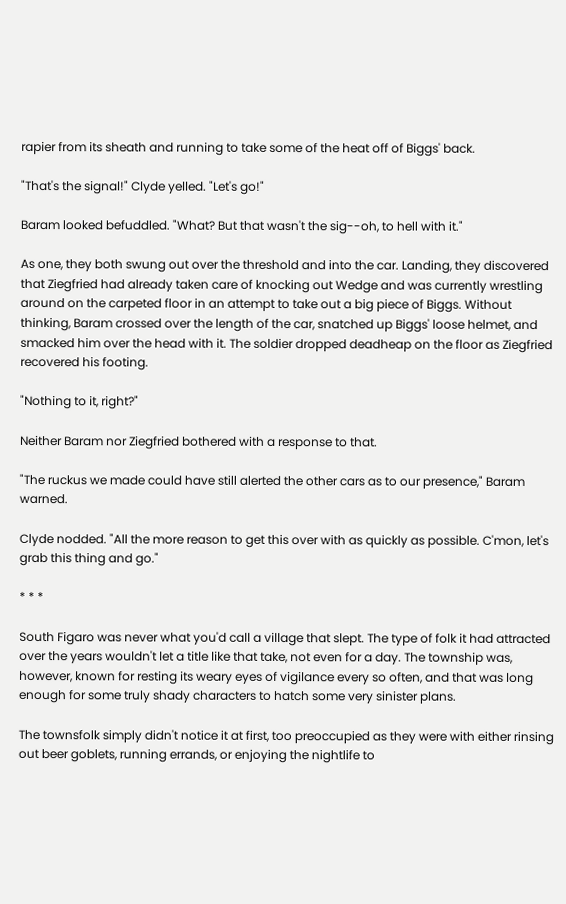rapier from its sheath and running to take some of the heat off of Biggs' back.

"That's the signal!" Clyde yelled. "Let's go!"

Baram looked befuddled. "What? But that wasn't the sig--oh, to hell with it."

As one, they both swung out over the threshold and into the car. Landing, they discovered that Ziegfried had already taken care of knocking out Wedge and was currently wrestling around on the carpeted floor in an attempt to take out a big piece of Biggs. Without thinking, Baram crossed over the length of the car, snatched up Biggs' loose helmet, and smacked him over the head with it. The soldier dropped deadheap on the floor as Ziegfried recovered his footing.

"Nothing to it, right?"

Neither Baram nor Ziegfried bothered with a response to that.

"The ruckus we made could have still alerted the other cars as to our presence," Baram warned.

Clyde nodded. "All the more reason to get this over with as quickly as possible. C'mon, let's grab this thing and go."

* * *

South Figaro was never what you'd call a village that slept. The type of folk it had attracted over the years wouldn't let a title like that take, not even for a day. The township was, however, known for resting its weary eyes of vigilance every so often, and that was long enough for some truly shady characters to hatch some very sinister plans.

The townsfolk simply didn't notice it at first, too preoccupied as they were with either rinsing out beer goblets, running errands, or enjoying the nightlife to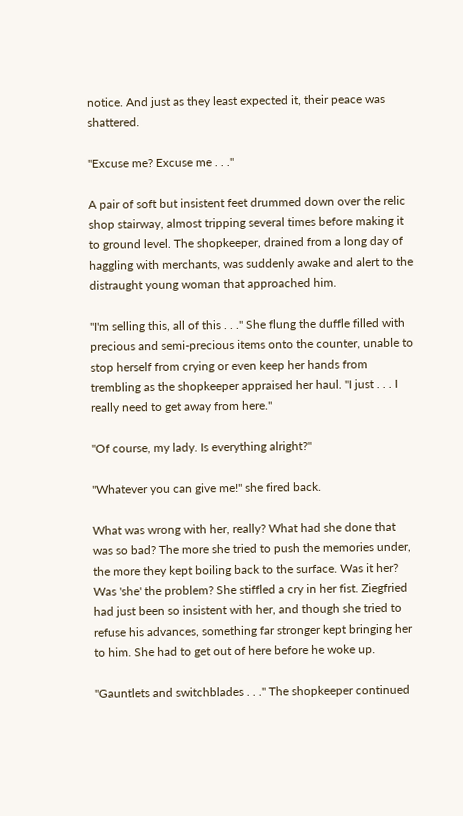notice. And just as they least expected it, their peace was shattered.

"Excuse me? Excuse me . . ."

A pair of soft but insistent feet drummed down over the relic shop stairway, almost tripping several times before making it to ground level. The shopkeeper, drained from a long day of haggling with merchants, was suddenly awake and alert to the distraught young woman that approached him.

"I'm selling this, all of this . . ." She flung the duffle filled with precious and semi-precious items onto the counter, unable to stop herself from crying or even keep her hands from trembling as the shopkeeper appraised her haul. "I just . . . I really need to get away from here."

"Of course, my lady. Is everything alright?"

"Whatever you can give me!" she fired back.

What was wrong with her, really? What had she done that was so bad? The more she tried to push the memories under, the more they kept boiling back to the surface. Was it her? Was 'she' the problem? She stiffled a cry in her fist. Ziegfried had just been so insistent with her, and though she tried to refuse his advances, something far stronger kept bringing her to him. She had to get out of here before he woke up.

"Gauntlets and switchblades . . ." The shopkeeper continued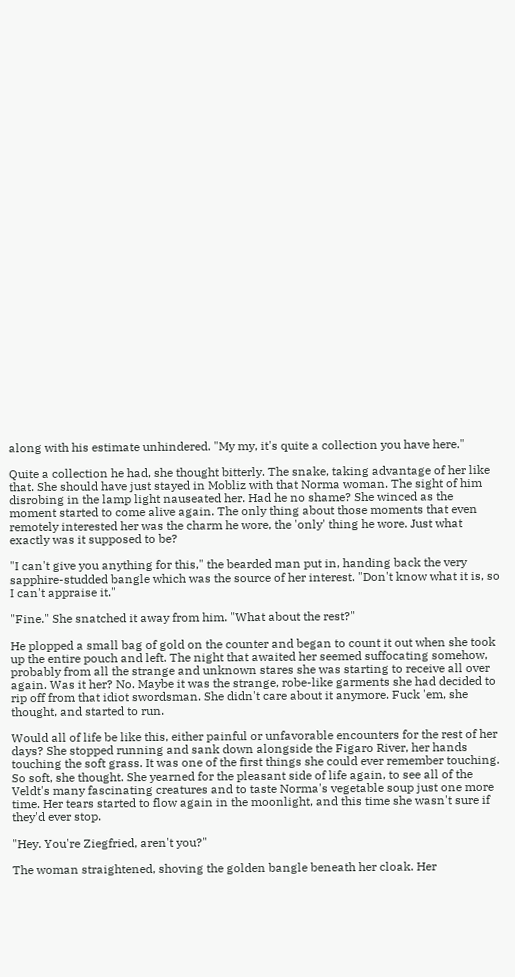along with his estimate unhindered. "My my, it's quite a collection you have here."

Quite a collection he had, she thought bitterly. The snake, taking advantage of her like that. She should have just stayed in Mobliz with that Norma woman. The sight of him disrobing in the lamp light nauseated her. Had he no shame? She winced as the moment started to come alive again. The only thing about those moments that even remotely interested her was the charm he wore, the 'only' thing he wore. Just what exactly was it supposed to be?

"I can't give you anything for this," the bearded man put in, handing back the very sapphire-studded bangle which was the source of her interest. "Don't know what it is, so I can't appraise it."

"Fine." She snatched it away from him. "What about the rest?"

He plopped a small bag of gold on the counter and began to count it out when she took up the entire pouch and left. The night that awaited her seemed suffocating somehow, probably from all the strange and unknown stares she was starting to receive all over again. Was it her? No. Maybe it was the strange, robe-like garments she had decided to rip off from that idiot swordsman. She didn't care about it anymore. Fuck 'em, she thought, and started to run.

Would all of life be like this, either painful or unfavorable encounters for the rest of her days? She stopped running and sank down alongside the Figaro River, her hands touching the soft grass. It was one of the first things she could ever remember touching. So soft, she thought. She yearned for the pleasant side of life again, to see all of the Veldt's many fascinating creatures and to taste Norma's vegetable soup just one more time. Her tears started to flow again in the moonlight, and this time she wasn't sure if they'd ever stop.

"Hey. You're Ziegfried, aren't you?"

The woman straightened, shoving the golden bangle beneath her cloak. Her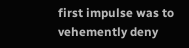first impulse was to vehemently deny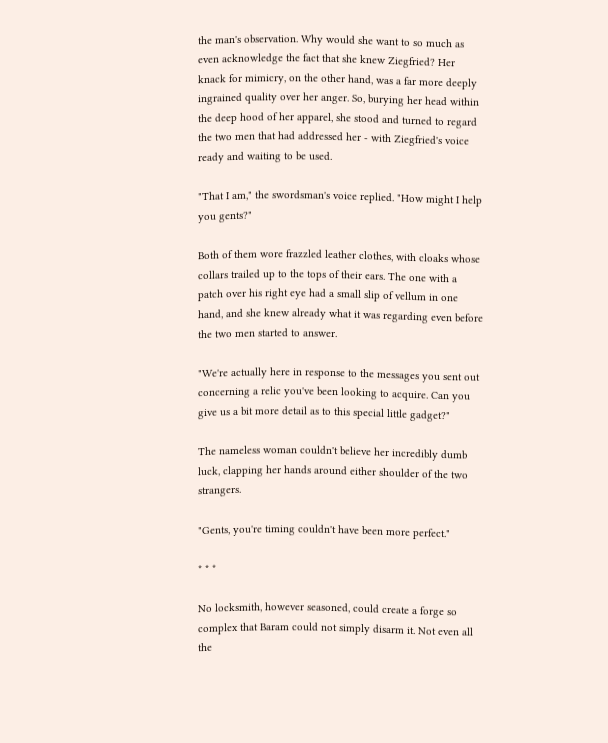the man's observation. Why would she want to so much as even acknowledge the fact that she knew Ziegfried? Her knack for mimicry, on the other hand, was a far more deeply ingrained quality over her anger. So, burying her head within the deep hood of her apparel, she stood and turned to regard the two men that had addressed her - with Ziegfried's voice ready and waiting to be used.

"That I am," the swordsman's voice replied. "How might I help you gents?"

Both of them wore frazzled leather clothes, with cloaks whose collars trailed up to the tops of their ears. The one with a patch over his right eye had a small slip of vellum in one hand, and she knew already what it was regarding even before the two men started to answer.

"We're actually here in response to the messages you sent out concerning a relic you've been looking to acquire. Can you give us a bit more detail as to this special little gadget?"

The nameless woman couldn't believe her incredibly dumb luck, clapping her hands around either shoulder of the two strangers.

"Gents, you're timing couldn't have been more perfect."

* * *

No locksmith, however seasoned, could create a forge so complex that Baram could not simply disarm it. Not even all the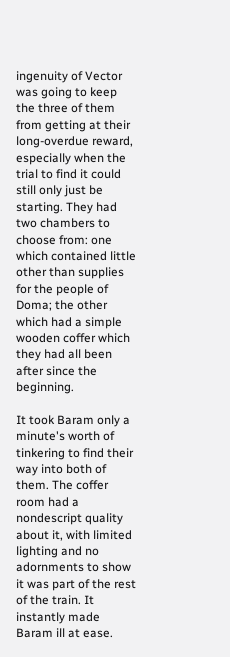ingenuity of Vector was going to keep the three of them from getting at their long-overdue reward, especially when the trial to find it could still only just be starting. They had two chambers to choose from: one which contained little other than supplies for the people of Doma; the other which had a simple wooden coffer which they had all been after since the beginning.

It took Baram only a minute's worth of tinkering to find their way into both of them. The coffer room had a nondescript quality about it, with limited lighting and no adornments to show it was part of the rest of the train. It instantly made Baram ill at ease.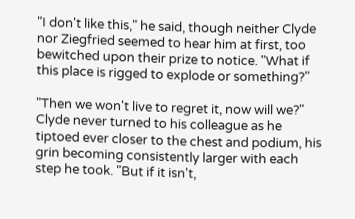"I don't like this," he said, though neither Clyde nor Ziegfried seemed to hear him at first, too bewitched upon their prize to notice. "What if this place is rigged to explode or something?"

"Then we won't live to regret it, now will we?" Clyde never turned to his colleague as he tiptoed ever closer to the chest and podium, his grin becoming consistently larger with each step he took. "But if it isn't,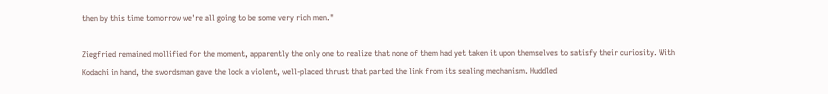then by this time tomorrow we're all going to be some very rich men."

Ziegfried remained mollified for the moment, apparently the only one to realize that none of them had yet taken it upon themselves to satisfy their curiosity. With Kodachi in hand, the swordsman gave the lock a violent, well-placed thrust that parted the link from its sealing mechanism. Huddled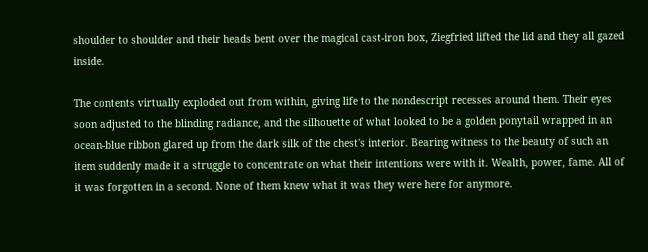shoulder to shoulder and their heads bent over the magical cast-iron box, Ziegfried lifted the lid and they all gazed inside.

The contents virtually exploded out from within, giving life to the nondescript recesses around them. Their eyes soon adjusted to the blinding radiance, and the silhouette of what looked to be a golden ponytail wrapped in an ocean-blue ribbon glared up from the dark silk of the chest's interior. Bearing witness to the beauty of such an item suddenly made it a struggle to concentrate on what their intentions were with it. Wealth, power, fame. All of it was forgotten in a second. None of them knew what it was they were here for anymore.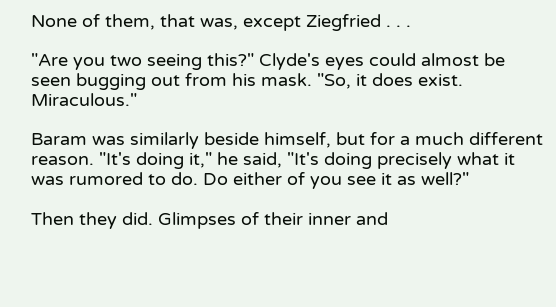None of them, that was, except Ziegfried . . .

"Are you two seeing this?" Clyde's eyes could almost be seen bugging out from his mask. "So, it does exist. Miraculous."

Baram was similarly beside himself, but for a much different reason. "It's doing it," he said, "It's doing precisely what it was rumored to do. Do either of you see it as well?"

Then they did. Glimpses of their inner and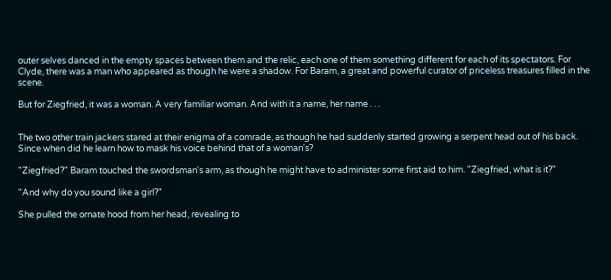outer selves danced in the empty spaces between them and the relic, each one of them something different for each of its spectators. For Clyde, there was a man who appeared as though he were a shadow. For Baram, a great and powerful curator of priceless treasures filled in the scene.

But for Ziegfried, it was a woman. A very familiar woman. And with it a name, her name . . .


The two other train jackers stared at their enigma of a comrade, as though he had suddenly started growing a serpent head out of his back. Since when did he learn how to mask his voice behind that of a woman's?

"Ziegfried?" Baram touched the swordsman's arm, as though he might have to administer some first aid to him. "Ziegfried, what is it?"

"And why do you sound like a girl?"

She pulled the ornate hood from her head, revealing to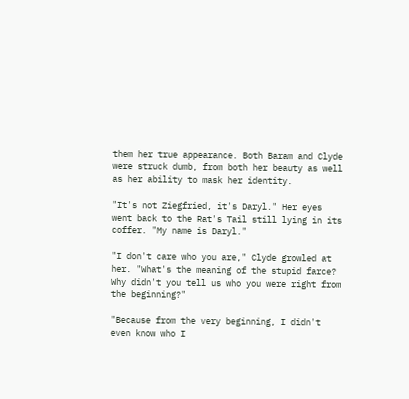them her true appearance. Both Baram and Clyde were struck dumb, from both her beauty as well as her ability to mask her identity.

"It's not Ziegfried, it's Daryl." Her eyes went back to the Rat's Tail still lying in its coffer. "My name is Daryl."

"I don't care who you are," Clyde growled at her. "What's the meaning of the stupid farce? Why didn't you tell us who you were right from the beginning?"

"Because from the very beginning, I didn't even know who I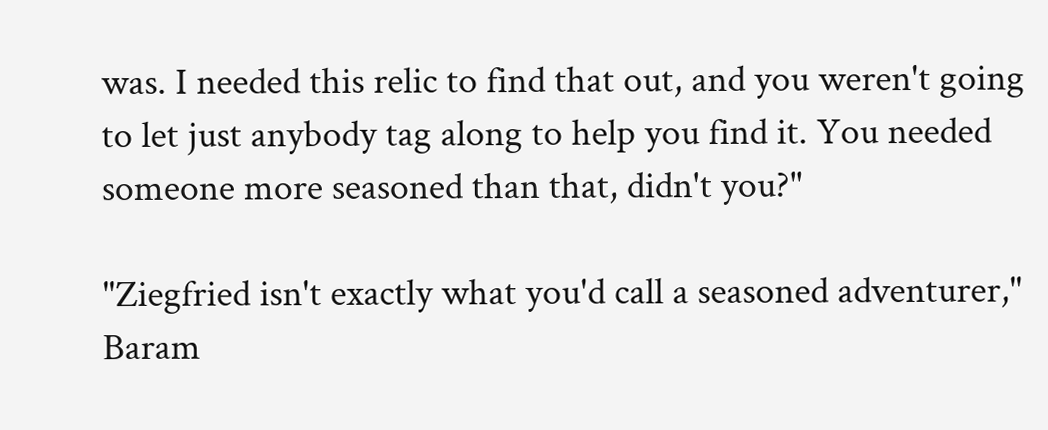was. I needed this relic to find that out, and you weren't going to let just anybody tag along to help you find it. You needed someone more seasoned than that, didn't you?"

"Ziegfried isn't exactly what you'd call a seasoned adventurer," Baram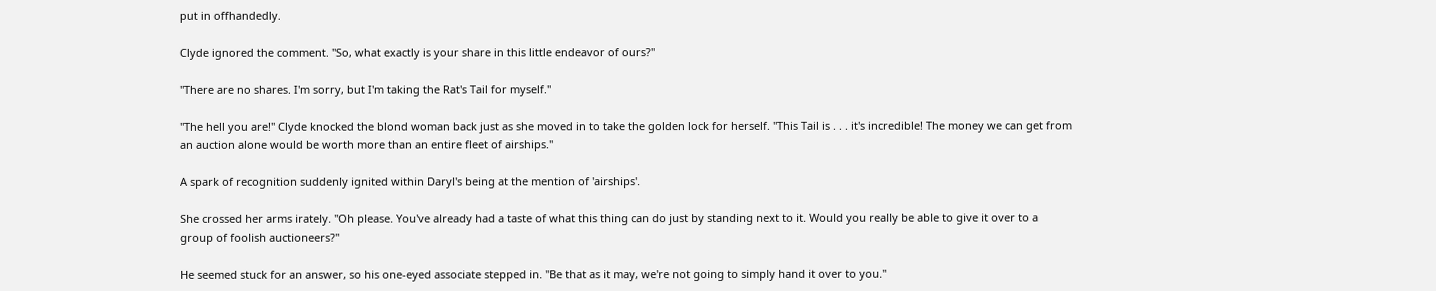put in offhandedly.

Clyde ignored the comment. "So, what exactly is your share in this little endeavor of ours?"

"There are no shares. I'm sorry, but I'm taking the Rat's Tail for myself."

"The hell you are!" Clyde knocked the blond woman back just as she moved in to take the golden lock for herself. "This Tail is . . . it's incredible! The money we can get from an auction alone would be worth more than an entire fleet of airships."

A spark of recognition suddenly ignited within Daryl's being at the mention of 'airships'.

She crossed her arms irately. "Oh please. You've already had a taste of what this thing can do just by standing next to it. Would you really be able to give it over to a group of foolish auctioneers?"

He seemed stuck for an answer, so his one-eyed associate stepped in. "Be that as it may, we're not going to simply hand it over to you."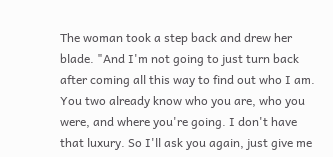The woman took a step back and drew her blade. "And I'm not going to just turn back after coming all this way to find out who I am. You two already know who you are, who you were, and where you're going. I don't have that luxury. So I'll ask you again, just give me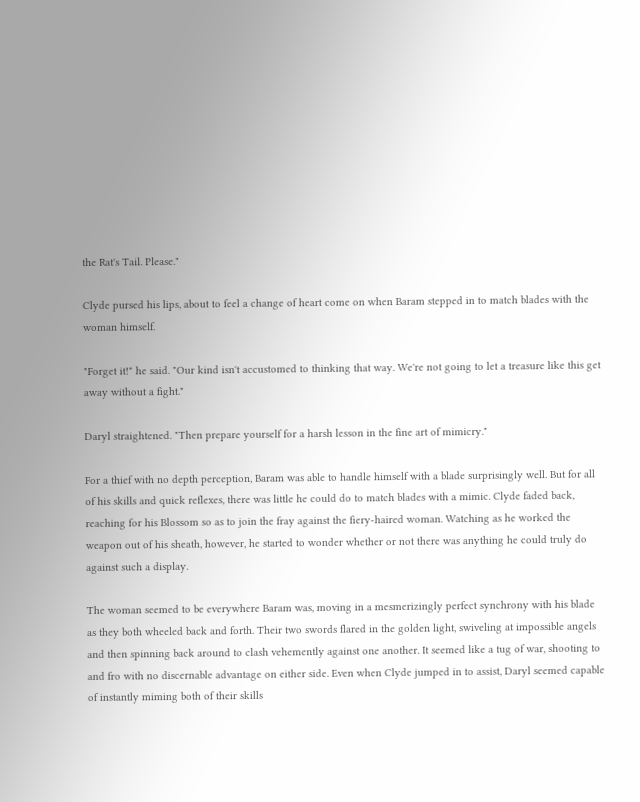the Rat's Tail. Please."

Clyde pursed his lips, about to feel a change of heart come on when Baram stepped in to match blades with the woman himself.

"Forget it!" he said. "Our kind isn't accustomed to thinking that way. We're not going to let a treasure like this get away without a fight."

Daryl straightened. "Then prepare yourself for a harsh lesson in the fine art of mimicry."

For a thief with no depth perception, Baram was able to handle himself with a blade surprisingly well. But for all of his skills and quick reflexes, there was little he could do to match blades with a mimic. Clyde faded back, reaching for his Blossom so as to join the fray against the fiery-haired woman. Watching as he worked the weapon out of his sheath, however, he started to wonder whether or not there was anything he could truly do against such a display.

The woman seemed to be everywhere Baram was, moving in a mesmerizingly perfect synchrony with his blade as they both wheeled back and forth. Their two swords flared in the golden light, swiveling at impossible angels and then spinning back around to clash vehemently against one another. It seemed like a tug of war, shooting to and fro with no discernable advantage on either side. Even when Clyde jumped in to assist, Daryl seemed capable of instantly miming both of their skills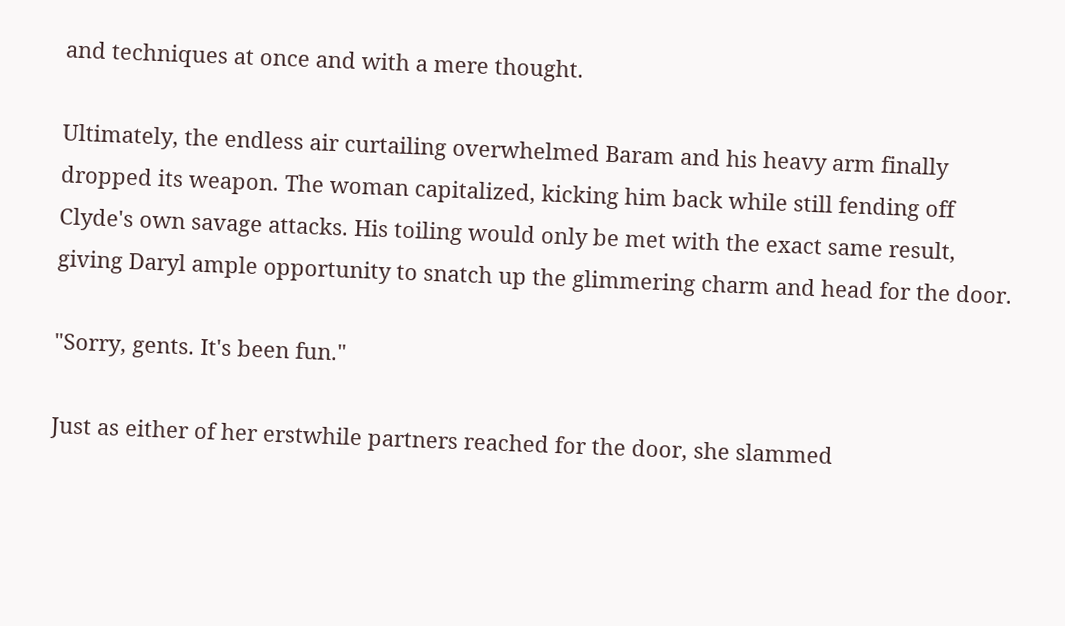and techniques at once and with a mere thought.

Ultimately, the endless air curtailing overwhelmed Baram and his heavy arm finally dropped its weapon. The woman capitalized, kicking him back while still fending off Clyde's own savage attacks. His toiling would only be met with the exact same result, giving Daryl ample opportunity to snatch up the glimmering charm and head for the door.

"Sorry, gents. It's been fun."

Just as either of her erstwhile partners reached for the door, she slammed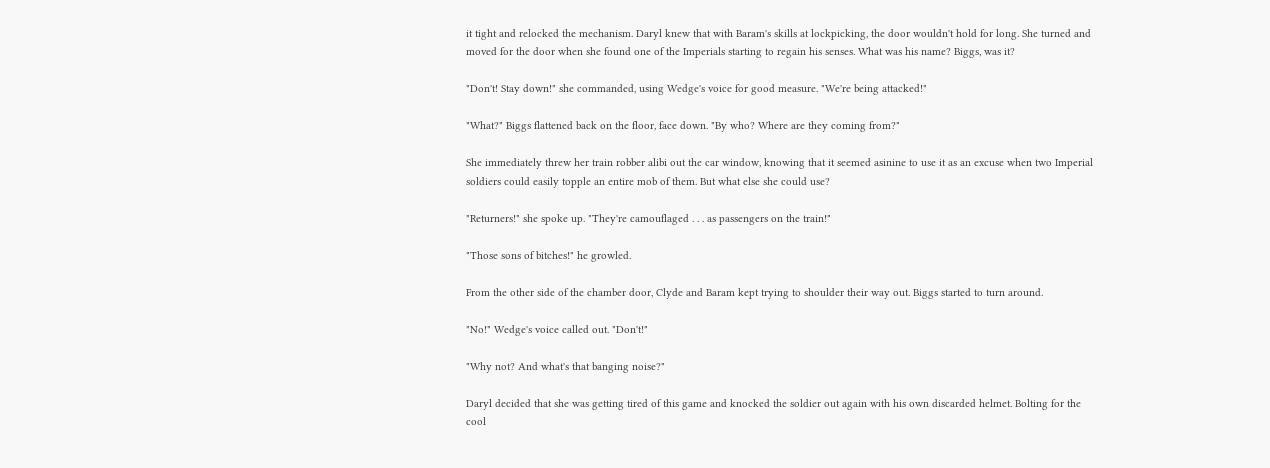it tight and relocked the mechanism. Daryl knew that with Baram's skills at lockpicking, the door wouldn't hold for long. She turned and moved for the door when she found one of the Imperials starting to regain his senses. What was his name? Biggs, was it?

"Don't! Stay down!" she commanded, using Wedge's voice for good measure. "We're being attacked!"

"What?" Biggs flattened back on the floor, face down. "By who? Where are they coming from?"

She immediately threw her train robber alibi out the car window, knowing that it seemed asinine to use it as an excuse when two Imperial soldiers could easily topple an entire mob of them. But what else she could use?

"Returners!" she spoke up. "They're camouflaged . . . as passengers on the train!"

"Those sons of bitches!" he growled.

From the other side of the chamber door, Clyde and Baram kept trying to shoulder their way out. Biggs started to turn around.

"No!" Wedge's voice called out. "Don't!"

"Why not? And what's that banging noise?"

Daryl decided that she was getting tired of this game and knocked the soldier out again with his own discarded helmet. Bolting for the cool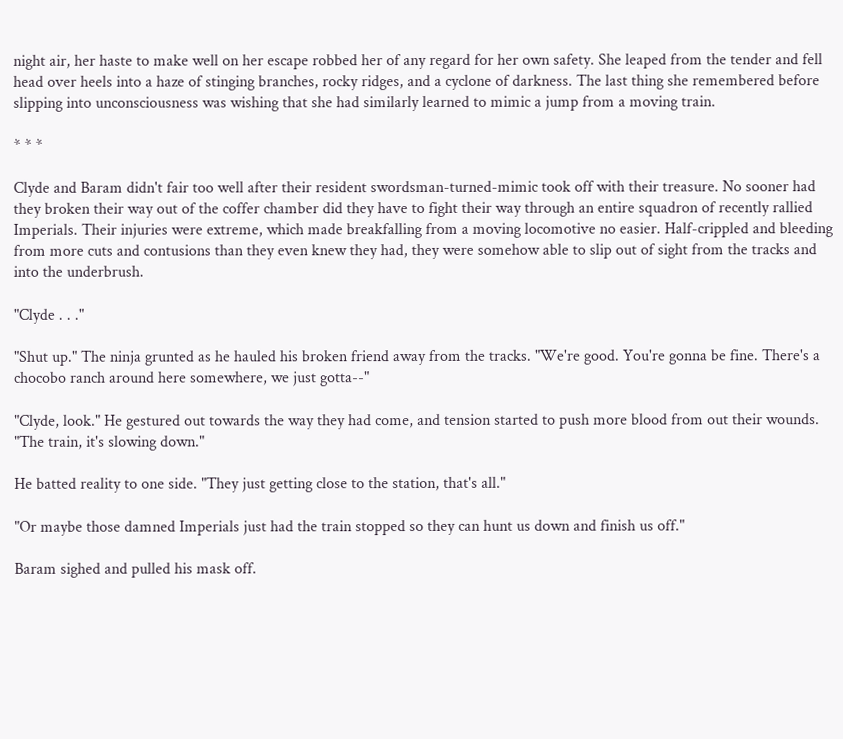night air, her haste to make well on her escape robbed her of any regard for her own safety. She leaped from the tender and fell head over heels into a haze of stinging branches, rocky ridges, and a cyclone of darkness. The last thing she remembered before slipping into unconsciousness was wishing that she had similarly learned to mimic a jump from a moving train.

* * *

Clyde and Baram didn't fair too well after their resident swordsman-turned-mimic took off with their treasure. No sooner had they broken their way out of the coffer chamber did they have to fight their way through an entire squadron of recently rallied Imperials. Their injuries were extreme, which made breakfalling from a moving locomotive no easier. Half-crippled and bleeding from more cuts and contusions than they even knew they had, they were somehow able to slip out of sight from the tracks and into the underbrush.

"Clyde . . ."

"Shut up." The ninja grunted as he hauled his broken friend away from the tracks. "We're good. You're gonna be fine. There's a chocobo ranch around here somewhere, we just gotta--"

"Clyde, look." He gestured out towards the way they had come, and tension started to push more blood from out their wounds. "The train, it's slowing down."

He batted reality to one side. "They just getting close to the station, that's all."

"Or maybe those damned Imperials just had the train stopped so they can hunt us down and finish us off."

Baram sighed and pulled his mask off.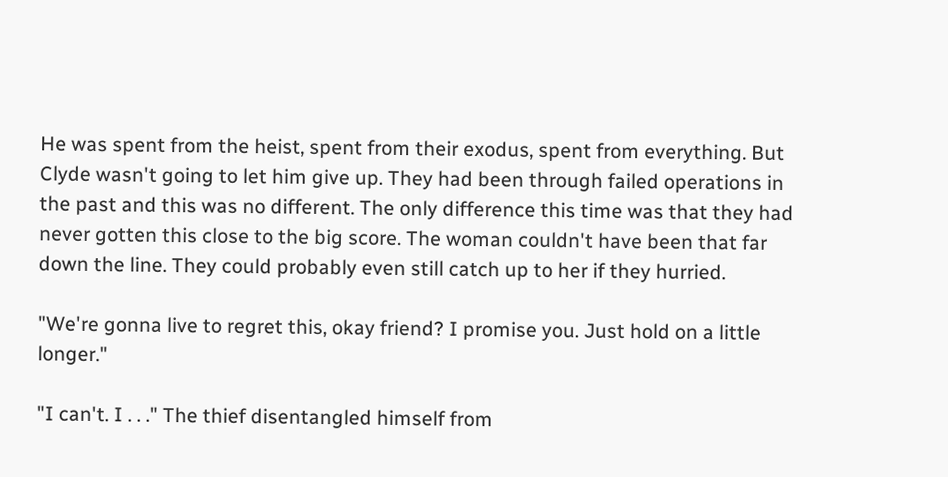He was spent from the heist, spent from their exodus, spent from everything. But Clyde wasn't going to let him give up. They had been through failed operations in the past and this was no different. The only difference this time was that they had never gotten this close to the big score. The woman couldn't have been that far down the line. They could probably even still catch up to her if they hurried.

"We're gonna live to regret this, okay friend? I promise you. Just hold on a little longer."

"I can't. I . . ." The thief disentangled himself from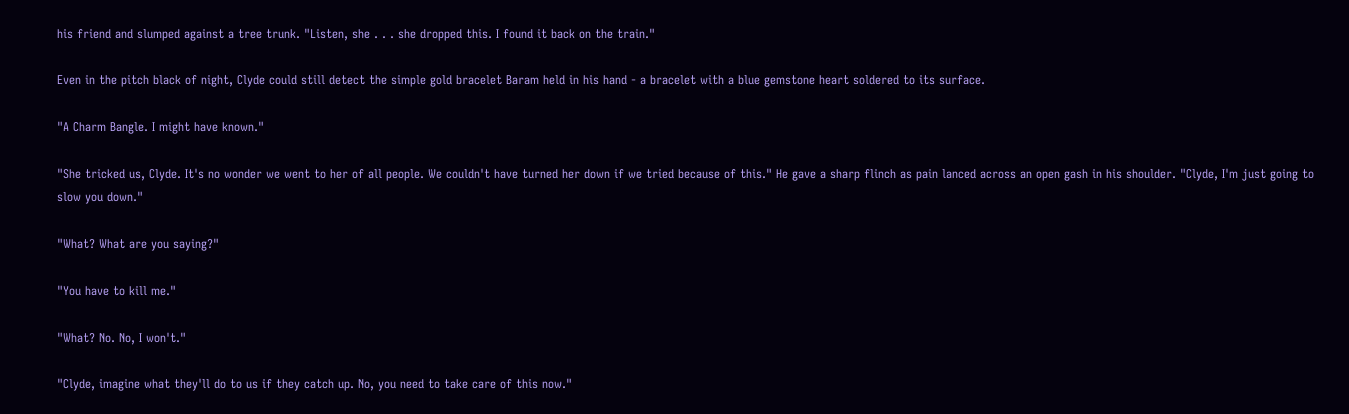his friend and slumped against a tree trunk. "Listen, she . . . she dropped this. I found it back on the train."

Even in the pitch black of night, Clyde could still detect the simple gold bracelet Baram held in his hand - a bracelet with a blue gemstone heart soldered to its surface.

"A Charm Bangle. I might have known."

"She tricked us, Clyde. It's no wonder we went to her of all people. We couldn't have turned her down if we tried because of this." He gave a sharp flinch as pain lanced across an open gash in his shoulder. "Clyde, I'm just going to slow you down."

"What? What are you saying?"

"You have to kill me."

"What? No. No, I won't."

"Clyde, imagine what they'll do to us if they catch up. No, you need to take care of this now."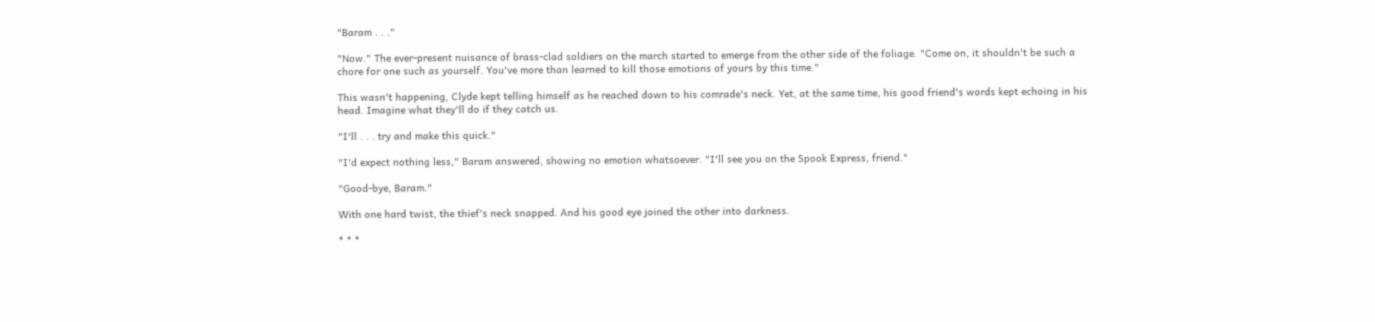"Baram . . ."

"Now." The ever-present nuisance of brass-clad soldiers on the march started to emerge from the other side of the foliage. "Come on, it shouldn't be such a chore for one such as yourself. You've more than learned to kill those emotions of yours by this time."

This wasn't happening, Clyde kept telling himself as he reached down to his comrade's neck. Yet, at the same time, his good friend's words kept echoing in his head. Imagine what they'll do if they catch us.

"I'll . . . try and make this quick."

"I'd expect nothing less," Baram answered, showing no emotion whatsoever. "I'll see you on the Spook Express, friend."

"Good-bye, Baram."

With one hard twist, the thief's neck snapped. And his good eye joined the other into darkness.

* * *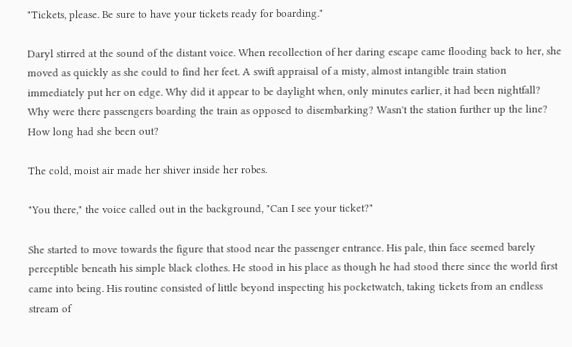"Tickets, please. Be sure to have your tickets ready for boarding."

Daryl stirred at the sound of the distant voice. When recollection of her daring escape came flooding back to her, she moved as quickly as she could to find her feet. A swift appraisal of a misty, almost intangible train station immediately put her on edge. Why did it appear to be daylight when, only minutes earlier, it had been nightfall? Why were there passengers boarding the train as opposed to disembarking? Wasn't the station further up the line? How long had she been out?

The cold, moist air made her shiver inside her robes.

"You there," the voice called out in the background, "Can I see your ticket?"

She started to move towards the figure that stood near the passenger entrance. His pale, thin face seemed barely perceptible beneath his simple black clothes. He stood in his place as though he had stood there since the world first came into being. His routine consisted of little beyond inspecting his pocketwatch, taking tickets from an endless stream of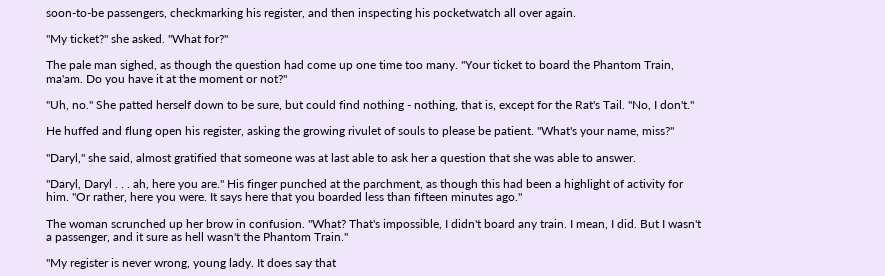soon-to-be passengers, checkmarking his register, and then inspecting his pocketwatch all over again.

"My ticket?" she asked. "What for?"

The pale man sighed, as though the question had come up one time too many. "Your ticket to board the Phantom Train, ma'am. Do you have it at the moment or not?"

"Uh, no." She patted herself down to be sure, but could find nothing - nothing, that is, except for the Rat's Tail. "No, I don't."

He huffed and flung open his register, asking the growing rivulet of souls to please be patient. "What's your name, miss?"

"Daryl," she said, almost gratified that someone was at last able to ask her a question that she was able to answer.

"Daryl, Daryl . . . ah, here you are." His finger punched at the parchment, as though this had been a highlight of activity for him. "Or rather, here you were. It says here that you boarded less than fifteen minutes ago."

The woman scrunched up her brow in confusion. "What? That's impossible, I didn't board any train. I mean, I did. But I wasn't a passenger, and it sure as hell wasn't the Phantom Train."

"My register is never wrong, young lady. It does say that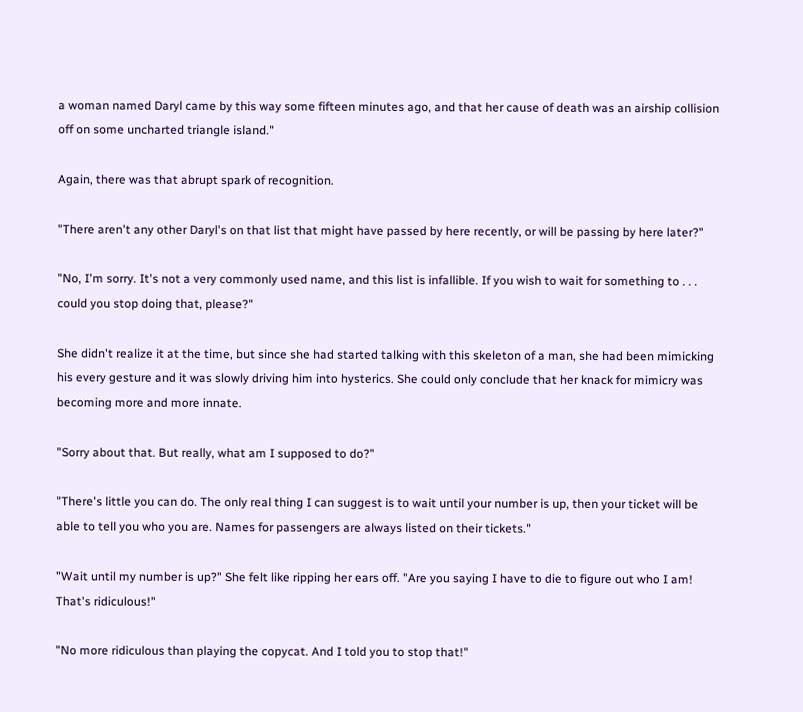a woman named Daryl came by this way some fifteen minutes ago, and that her cause of death was an airship collision off on some uncharted triangle island."

Again, there was that abrupt spark of recognition.

"There aren't any other Daryl's on that list that might have passed by here recently, or will be passing by here later?"

"No, I'm sorry. It's not a very commonly used name, and this list is infallible. If you wish to wait for something to . . . could you stop doing that, please?"

She didn't realize it at the time, but since she had started talking with this skeleton of a man, she had been mimicking his every gesture and it was slowly driving him into hysterics. She could only conclude that her knack for mimicry was becoming more and more innate.

"Sorry about that. But really, what am I supposed to do?"

"There's little you can do. The only real thing I can suggest is to wait until your number is up, then your ticket will be able to tell you who you are. Names for passengers are always listed on their tickets."

"Wait until my number is up?" She felt like ripping her ears off. "Are you saying I have to die to figure out who I am! That's ridiculous!"

"No more ridiculous than playing the copycat. And I told you to stop that!"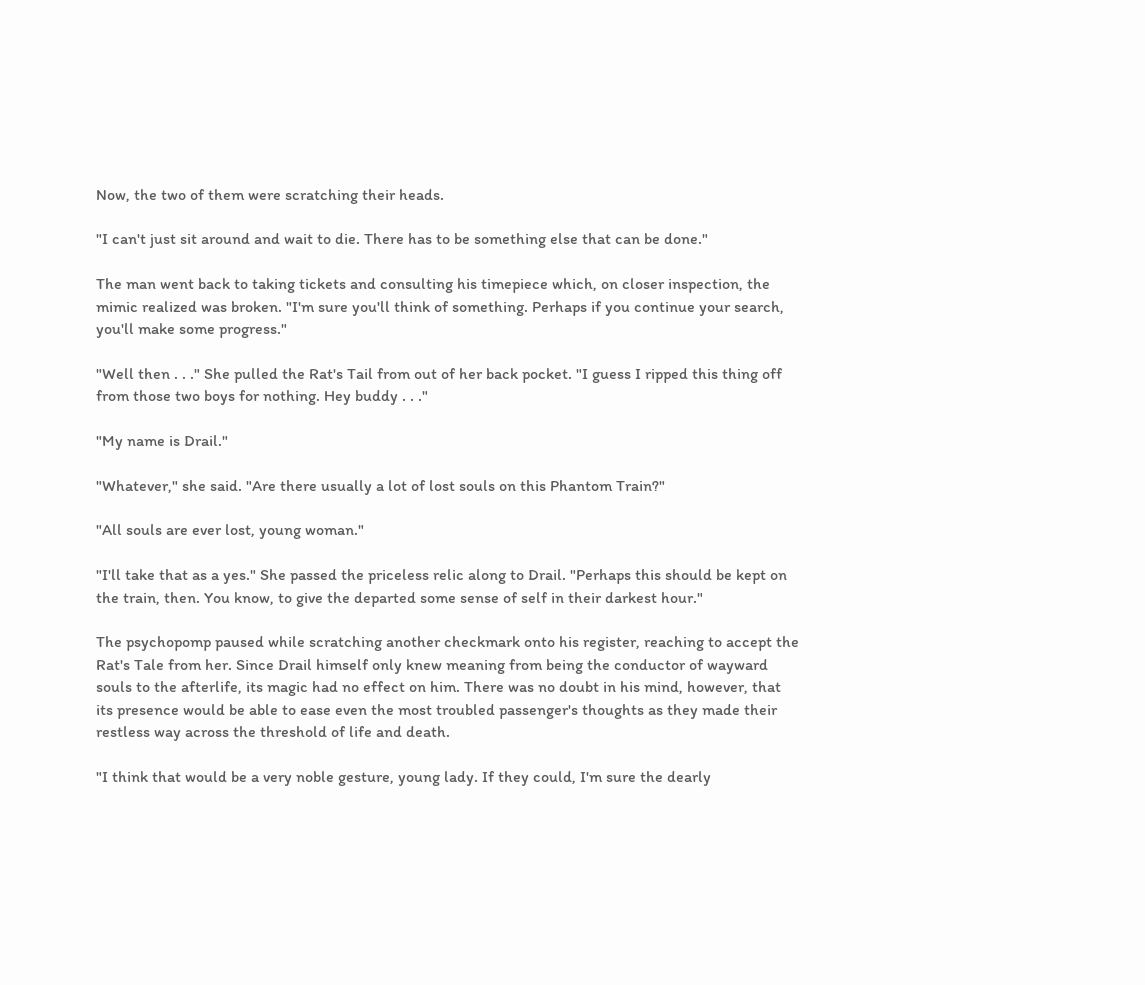Now, the two of them were scratching their heads.

"I can't just sit around and wait to die. There has to be something else that can be done."

The man went back to taking tickets and consulting his timepiece which, on closer inspection, the mimic realized was broken. "I'm sure you'll think of something. Perhaps if you continue your search, you'll make some progress."

"Well then . . ." She pulled the Rat's Tail from out of her back pocket. "I guess I ripped this thing off from those two boys for nothing. Hey buddy . . ."

"My name is Drail."

"Whatever," she said. "Are there usually a lot of lost souls on this Phantom Train?"

"All souls are ever lost, young woman."

"I'll take that as a yes." She passed the priceless relic along to Drail. "Perhaps this should be kept on the train, then. You know, to give the departed some sense of self in their darkest hour."

The psychopomp paused while scratching another checkmark onto his register, reaching to accept the Rat's Tale from her. Since Drail himself only knew meaning from being the conductor of wayward souls to the afterlife, its magic had no effect on him. There was no doubt in his mind, however, that its presence would be able to ease even the most troubled passenger's thoughts as they made their restless way across the threshold of life and death.

"I think that would be a very noble gesture, young lady. If they could, I'm sure the dearly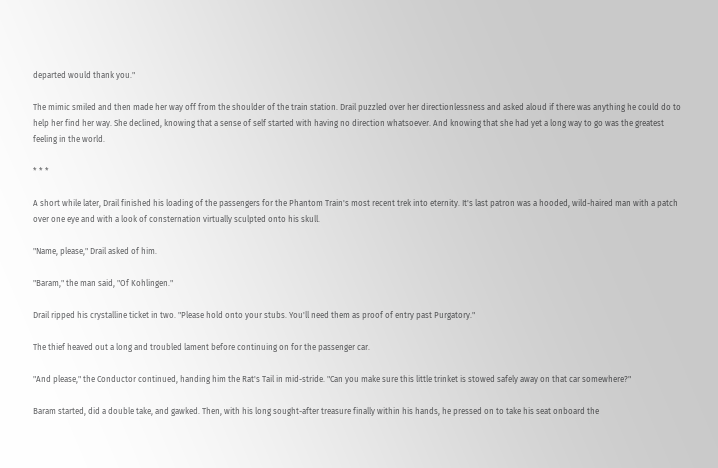departed would thank you."

The mimic smiled and then made her way off from the shoulder of the train station. Drail puzzled over her directionlessness and asked aloud if there was anything he could do to help her find her way. She declined, knowing that a sense of self started with having no direction whatsoever. And knowing that she had yet a long way to go was the greatest feeling in the world.

* * *

A short while later, Drail finished his loading of the passengers for the Phantom Train's most recent trek into eternity. It's last patron was a hooded, wild-haired man with a patch over one eye and with a look of consternation virtually sculpted onto his skull.

"Name, please," Drail asked of him.

"Baram," the man said, "Of Kohlingen."

Drail ripped his crystalline ticket in two. "Please hold onto your stubs. You'll need them as proof of entry past Purgatory."

The thief heaved out a long and troubled lament before continuing on for the passenger car.

"And please," the Conductor continued, handing him the Rat's Tail in mid-stride. "Can you make sure this little trinket is stowed safely away on that car somewhere?"

Baram started, did a double take, and gawked. Then, with his long sought-after treasure finally within his hands, he pressed on to take his seat onboard the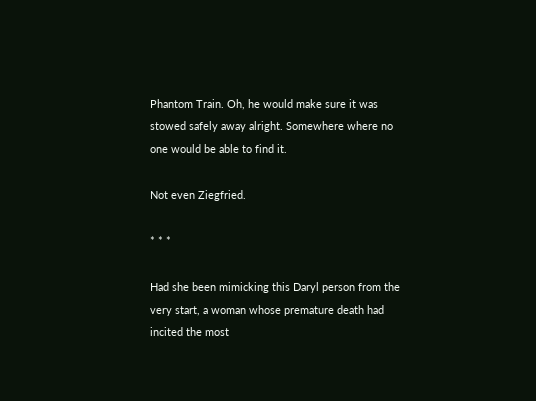Phantom Train. Oh, he would make sure it was stowed safely away alright. Somewhere where no one would be able to find it.

Not even Ziegfried.

* * *

Had she been mimicking this Daryl person from the very start, a woman whose premature death had incited the most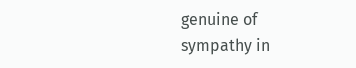genuine of sympathy in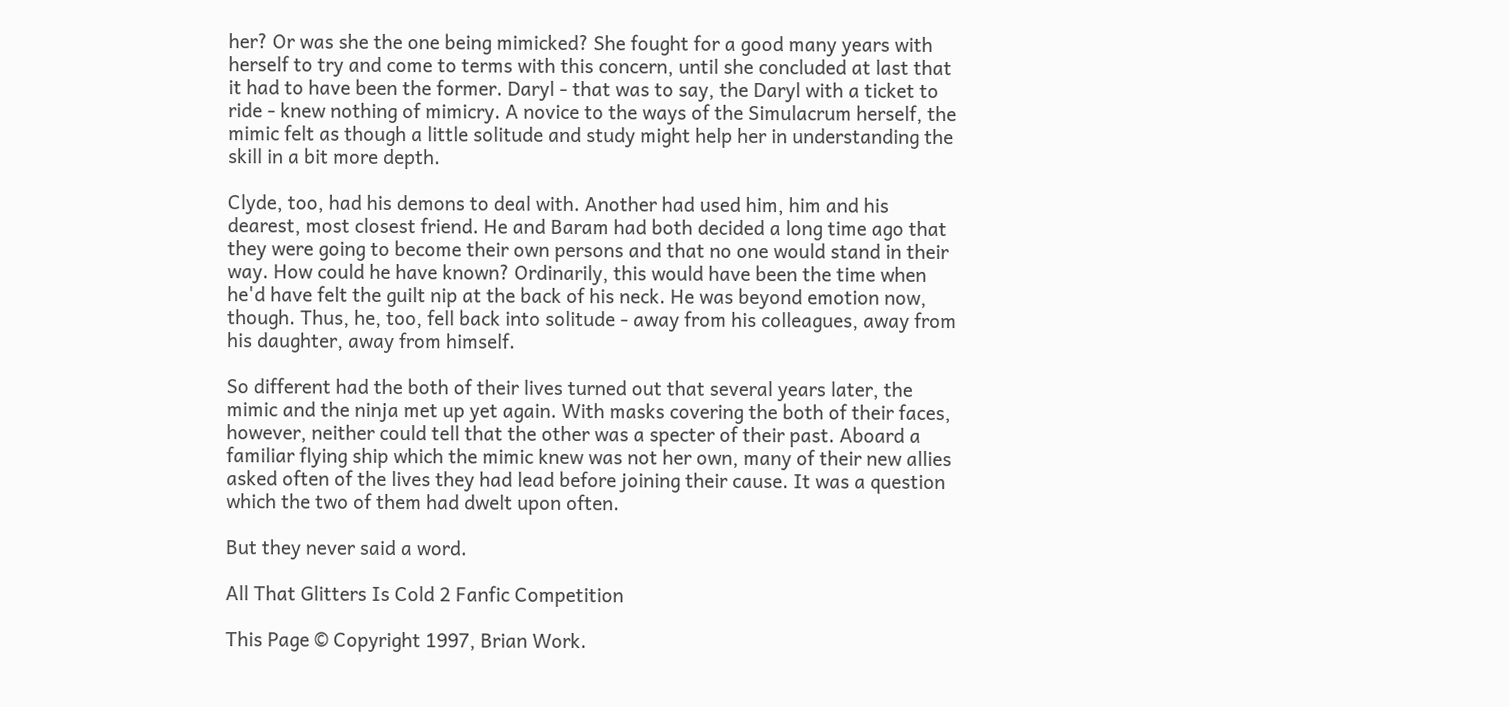her? Or was she the one being mimicked? She fought for a good many years with herself to try and come to terms with this concern, until she concluded at last that it had to have been the former. Daryl - that was to say, the Daryl with a ticket to ride - knew nothing of mimicry. A novice to the ways of the Simulacrum herself, the mimic felt as though a little solitude and study might help her in understanding the skill in a bit more depth.

Clyde, too, had his demons to deal with. Another had used him, him and his dearest, most closest friend. He and Baram had both decided a long time ago that they were going to become their own persons and that no one would stand in their way. How could he have known? Ordinarily, this would have been the time when he'd have felt the guilt nip at the back of his neck. He was beyond emotion now, though. Thus, he, too, fell back into solitude - away from his colleagues, away from his daughter, away from himself.

So different had the both of their lives turned out that several years later, the mimic and the ninja met up yet again. With masks covering the both of their faces, however, neither could tell that the other was a specter of their past. Aboard a familiar flying ship which the mimic knew was not her own, many of their new allies asked often of the lives they had lead before joining their cause. It was a question which the two of them had dwelt upon often.

But they never said a word.

All That Glitters Is Cold 2 Fanfic Competition

This Page © Copyright 1997, Brian Work.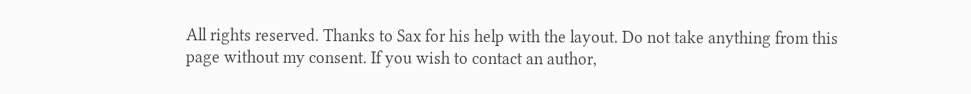All rights reserved. Thanks to Sax for his help with the layout. Do not take anything from this page without my consent. If you wish to contact an author,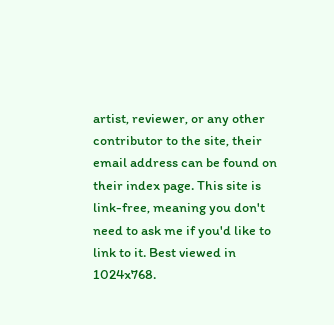artist, reviewer, or any other contributor to the site, their email address can be found on their index page. This site is link-free, meaning you don't need to ask me if you'd like to link to it. Best viewed in 1024x768.